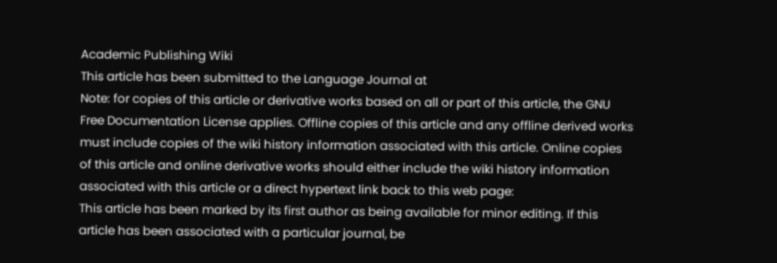Academic Publishing Wiki
This article has been submitted to the Language Journal at
Note: for copies of this article or derivative works based on all or part of this article, the GNU Free Documentation License applies. Offline copies of this article and any offline derived works must include copies of the wiki history information associated with this article. Online copies of this article and online derivative works should either include the wiki history information associated with this article or a direct hypertext link back to this web page:
This article has been marked by its first author as being available for minor editing. If this article has been associated with a particular journal, be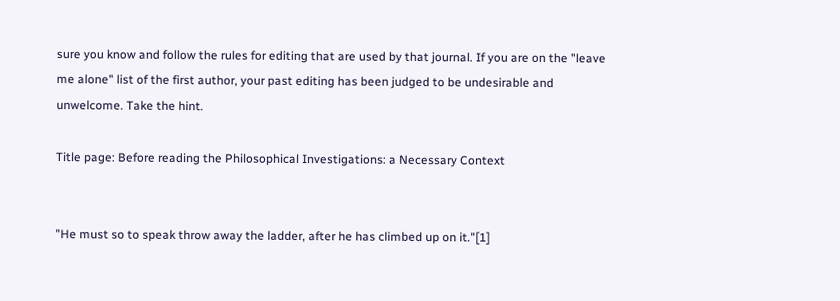sure you know and follow the rules for editing that are used by that journal. If you are on the "leave me alone" list of the first author, your past editing has been judged to be undesirable and unwelcome. Take the hint.

Title page: Before reading the Philosophical Investigations: a Necessary Context


"He must so to speak throw away the ladder, after he has climbed up on it."[1]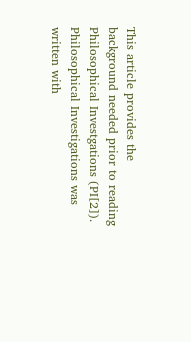This article provides the background needed prior to reading Philosophical Investgations (PI[2]). Philosophical Investigations was written with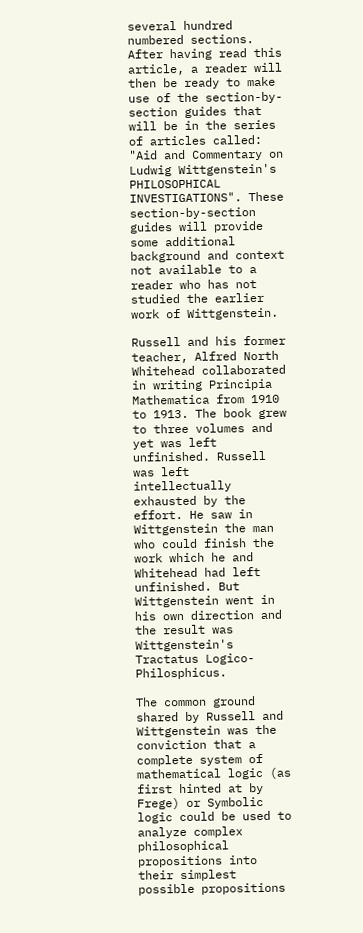several hundred numbered sections. After having read this article, a reader will then be ready to make use of the section-by-section guides that will be in the series of articles called: "Aid and Commentary on Ludwig Wittgenstein's PHILOSOPHICAL INVESTIGATIONS". These section-by-section guides will provide some additional background and context not available to a reader who has not studied the earlier work of Wittgenstein.

Russell and his former teacher, Alfred North Whitehead collaborated in writing Principia Mathematica from 1910 to 1913. The book grew to three volumes and yet was left unfinished. Russell was left intellectually exhausted by the effort. He saw in Wittgenstein the man who could finish the work which he and Whitehead had left unfinished. But Wittgenstein went in his own direction and the result was Wittgenstein's Tractatus Logico-Philosphicus.

The common ground shared by Russell and Wittgenstein was the conviction that a complete system of mathematical logic (as first hinted at by Frege) or Symbolic logic could be used to analyze complex philosophical propositions into their simplest possible propositions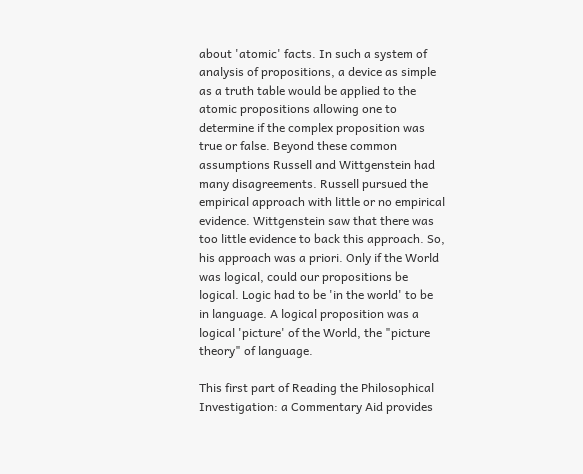about 'atomic' facts. In such a system of analysis of propositions, a device as simple as a truth table would be applied to the atomic propositions allowing one to determine if the complex proposition was true or false. Beyond these common assumptions Russell and Wittgenstein had many disagreements. Russell pursued the empirical approach with little or no empirical evidence. Wittgenstein saw that there was too little evidence to back this approach. So, his approach was a priori. Only if the World was logical, could our propositions be logical. Logic had to be 'in the world' to be in language. A logical proposition was a logical 'picture' of the World, the "picture theory" of language.

This first part of Reading the Philosophical Investigation: a Commentary Aid provides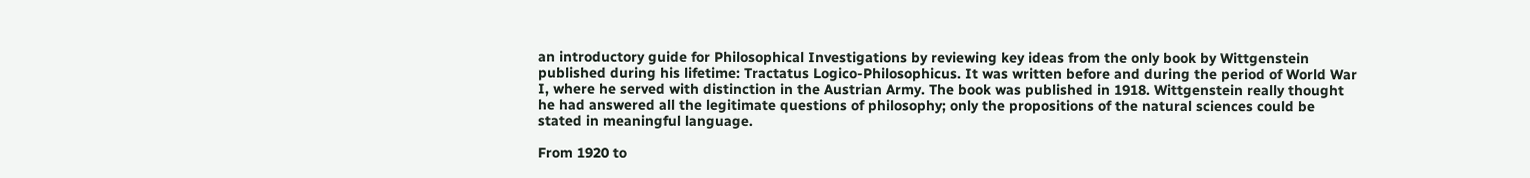an introductory guide for Philosophical Investigations by reviewing key ideas from the only book by Wittgenstein published during his lifetime: Tractatus Logico-Philosophicus. It was written before and during the period of World War I, where he served with distinction in the Austrian Army. The book was published in 1918. Wittgenstein really thought he had answered all the legitimate questions of philosophy; only the propositions of the natural sciences could be stated in meaningful language.

From 1920 to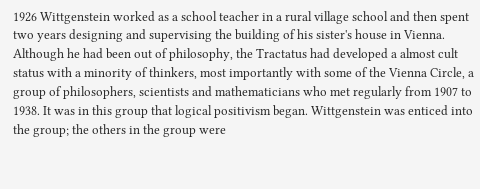1926 Wittgenstein worked as a school teacher in a rural village school and then spent two years designing and supervising the building of his sister's house in Vienna. Although he had been out of philosophy, the Tractatus had developed a almost cult status with a minority of thinkers, most importantly with some of the Vienna Circle, a group of philosophers, scientists and mathematicians who met regularly from 1907 to 1938. It was in this group that logical positivism began. Wittgenstein was enticed into the group; the others in the group were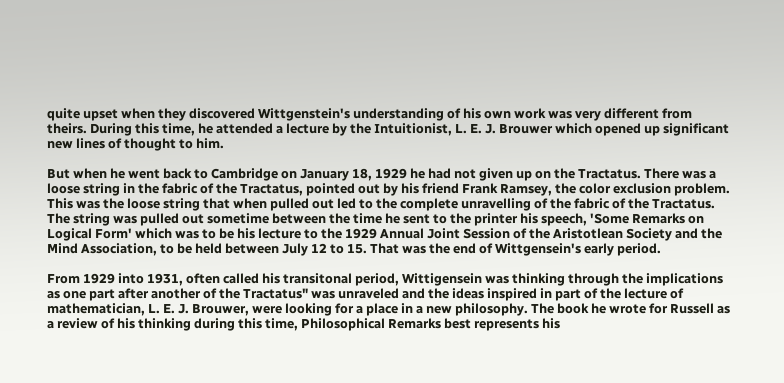quite upset when they discovered Wittgenstein's understanding of his own work was very different from theirs. During this time, he attended a lecture by the Intuitionist, L. E. J. Brouwer which opened up significant new lines of thought to him.

But when he went back to Cambridge on January 18, 1929 he had not given up on the Tractatus. There was a loose string in the fabric of the Tractatus, pointed out by his friend Frank Ramsey, the color exclusion problem. This was the loose string that when pulled out led to the complete unravelling of the fabric of the Tractatus. The string was pulled out sometime between the time he sent to the printer his speech, 'Some Remarks on Logical Form' which was to be his lecture to the 1929 Annual Joint Session of the Aristotlean Society and the Mind Association, to be held between July 12 to 15. That was the end of Wittgensein's early period.

From 1929 into 1931, often called his transitonal period, Wittigensein was thinking through the implications as one part after another of the Tractatus" was unraveled and the ideas inspired in part of the lecture of mathematician, L. E. J. Brouwer, were looking for a place in a new philosophy. The book he wrote for Russell as a review of his thinking during this time, Philosophical Remarks best represents his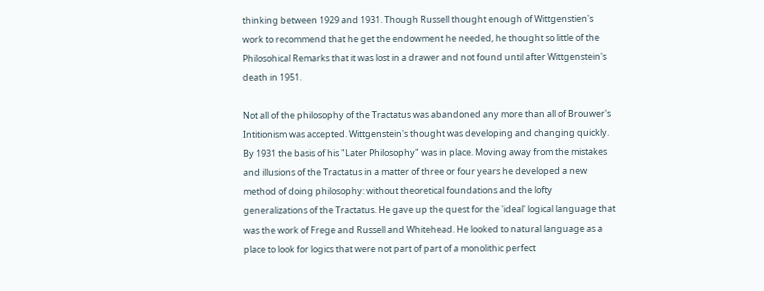thinking between 1929 and 1931. Though Russell thought enough of Wittgenstien's work to recommend that he get the endowment he needed, he thought so little of the Philosohical Remarks that it was lost in a drawer and not found until after Wittgenstein's death in 1951.

Not all of the philosophy of the Tractatus was abandoned any more than all of Brouwer's Intitionism was accepted. Wittgenstein's thought was developing and changing quickly. By 1931 the basis of his "Later Philosophy" was in place. Moving away from the mistakes and illusions of the Tractatus in a matter of three or four years he developed a new method of doing philosophy: without theoretical foundations and the lofty generalizations of the Tractatus. He gave up the quest for the 'ideal' logical language that was the work of Frege and Russell and Whitehead. He looked to natural language as a place to look for logics that were not part of part of a monolithic perfect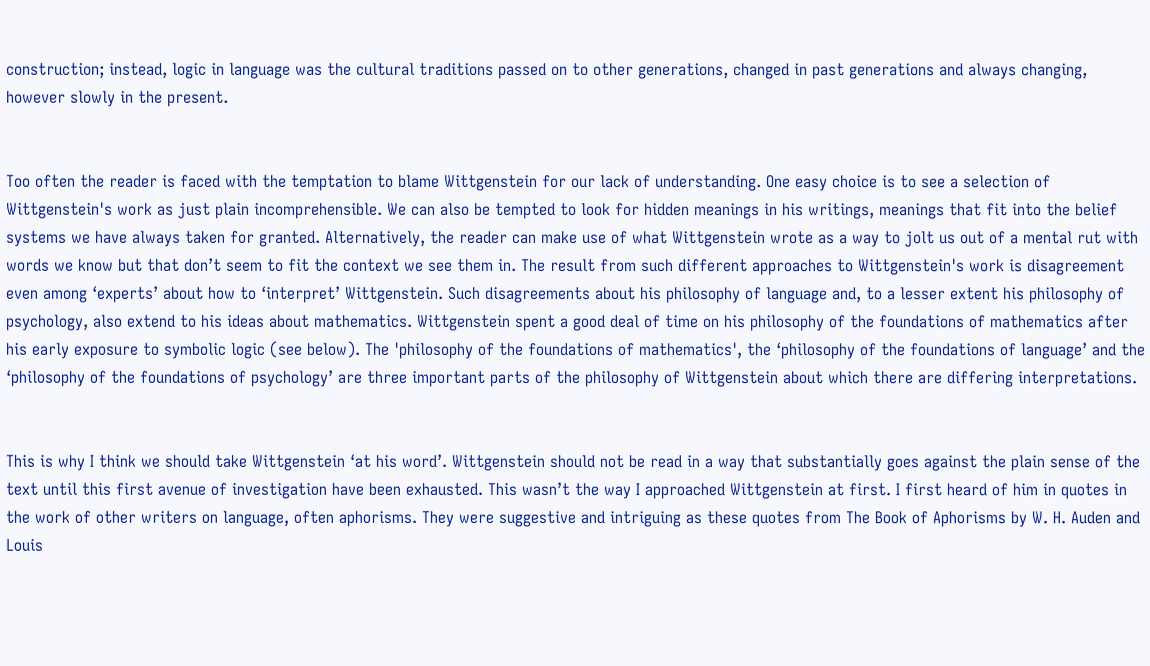construction; instead, logic in language was the cultural traditions passed on to other generations, changed in past generations and always changing, however slowly in the present.


Too often the reader is faced with the temptation to blame Wittgenstein for our lack of understanding. One easy choice is to see a selection of Wittgenstein's work as just plain incomprehensible. We can also be tempted to look for hidden meanings in his writings, meanings that fit into the belief systems we have always taken for granted. Alternatively, the reader can make use of what Wittgenstein wrote as a way to jolt us out of a mental rut with words we know but that don’t seem to fit the context we see them in. The result from such different approaches to Wittgenstein's work is disagreement even among ‘experts’ about how to ‘interpret’ Wittgenstein. Such disagreements about his philosophy of language and, to a lesser extent his philosophy of psychology, also extend to his ideas about mathematics. Wittgenstein spent a good deal of time on his philosophy of the foundations of mathematics after his early exposure to symbolic logic (see below). The 'philosophy of the foundations of mathematics', the ‘philosophy of the foundations of language’ and the ‘philosophy of the foundations of psychology’ are three important parts of the philosophy of Wittgenstein about which there are differing interpretations.


This is why I think we should take Wittgenstein ‘at his word’. Wittgenstein should not be read in a way that substantially goes against the plain sense of the text until this first avenue of investigation have been exhausted. This wasn’t the way I approached Wittgenstein at first. I first heard of him in quotes in the work of other writers on language, often aphorisms. They were suggestive and intriguing as these quotes from The Book of Aphorisms by W. H. Auden and Louis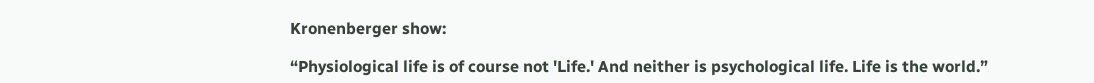Kronenberger show:

“Physiological life is of course not 'Life.' And neither is psychological life. Life is the world.”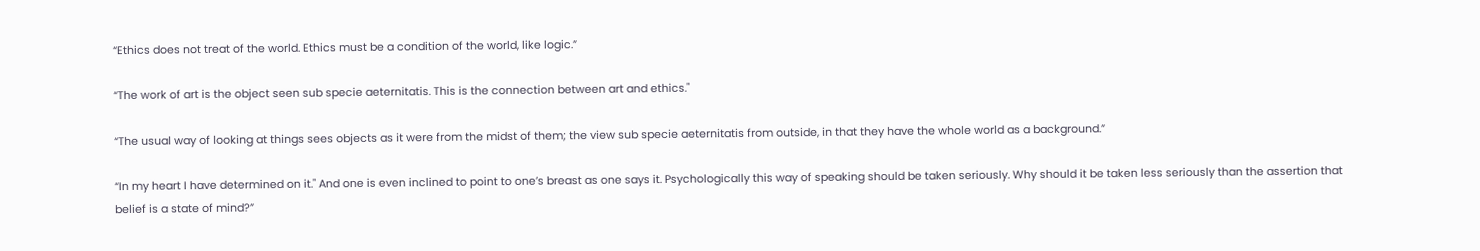“Ethics does not treat of the world. Ethics must be a condition of the world, like logic.”

“The work of art is the object seen sub specie aeternitatis. This is the connection between art and ethics."

“The usual way of looking at things sees objects as it were from the midst of them; the view sub specie aeternitatis from outside, in that they have the whole world as a background.”

“In my heart I have determined on it." And one is even inclined to point to one’s breast as one says it. Psychologically this way of speaking should be taken seriously. Why should it be taken less seriously than the assertion that belief is a state of mind?”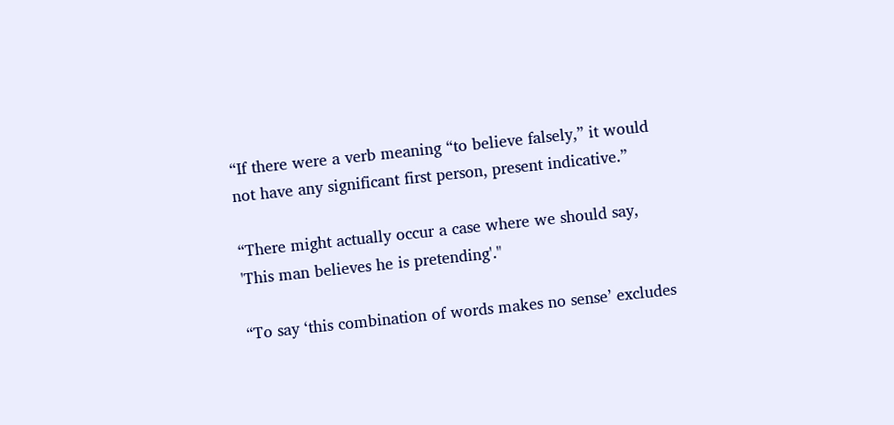“If there were a verb meaning “to believe falsely,” it would not have any significant first person, present indicative.”

“There might actually occur a case where we should say, 'This man believes he is pretending'."

“To say ‘this combination of words makes no sense’ excludes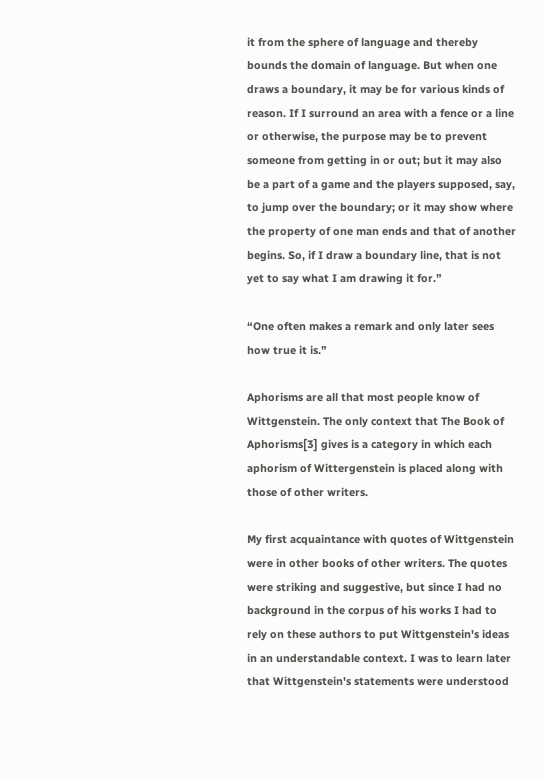it from the sphere of language and thereby bounds the domain of language. But when one draws a boundary, it may be for various kinds of reason. If I surround an area with a fence or a line or otherwise, the purpose may be to prevent someone from getting in or out; but it may also be a part of a game and the players supposed, say, to jump over the boundary; or it may show where the property of one man ends and that of another begins. So, if I draw a boundary line, that is not yet to say what I am drawing it for.”

“One often makes a remark and only later sees how true it is.”

Aphorisms are all that most people know of Wittgenstein. The only context that The Book of Aphorisms[3] gives is a category in which each aphorism of Wittergenstein is placed along with those of other writers.

My first acquaintance with quotes of Wittgenstein were in other books of other writers. The quotes were striking and suggestive, but since I had no background in the corpus of his works I had to rely on these authors to put Wittgenstein's ideas in an understandable context. I was to learn later that Wittgenstein's statements were understood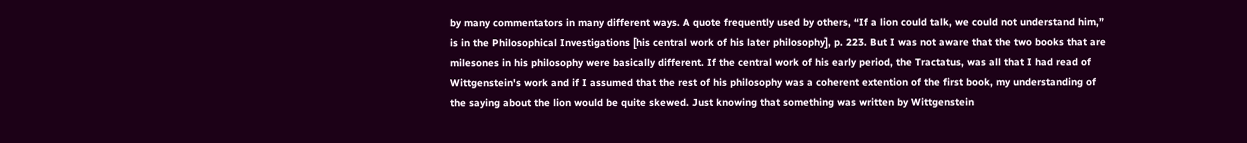by many commentators in many different ways. A quote frequently used by others, “If a lion could talk, we could not understand him,” is in the Philosophical Investigations [his central work of his later philosophy], p. 223. But I was not aware that the two books that are milesones in his philosophy were basically different. If the central work of his early period, the Tractatus, was all that I had read of Wittgenstein's work and if I assumed that the rest of his philosophy was a coherent extention of the first book, my understanding of the saying about the lion would be quite skewed. Just knowing that something was written by Wittgenstein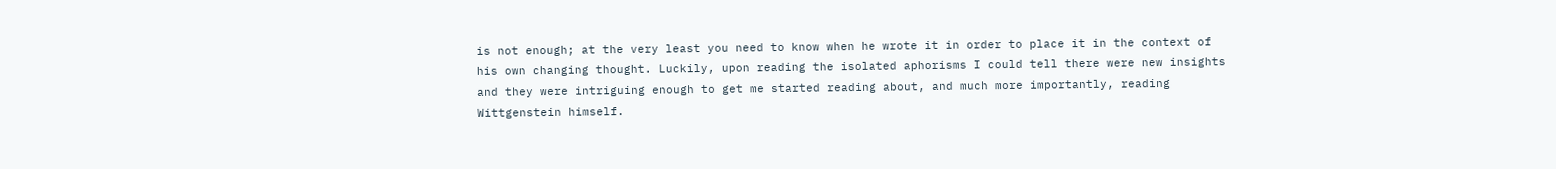is not enough; at the very least you need to know when he wrote it in order to place it in the context of his own changing thought. Luckily, upon reading the isolated aphorisms I could tell there were new insights and they were intriguing enough to get me started reading about, and much more importantly, reading Wittgenstein himself.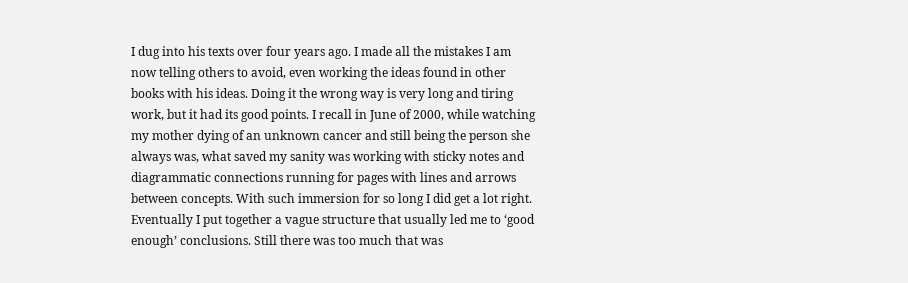I dug into his texts over four years ago. I made all the mistakes I am now telling others to avoid, even working the ideas found in other books with his ideas. Doing it the wrong way is very long and tiring work, but it had its good points. I recall in June of 2000, while watching my mother dying of an unknown cancer and still being the person she always was, what saved my sanity was working with sticky notes and diagrammatic connections running for pages with lines and arrows between concepts. With such immersion for so long I did get a lot right. Eventually I put together a vague structure that usually led me to ‘good enough’ conclusions. Still there was too much that was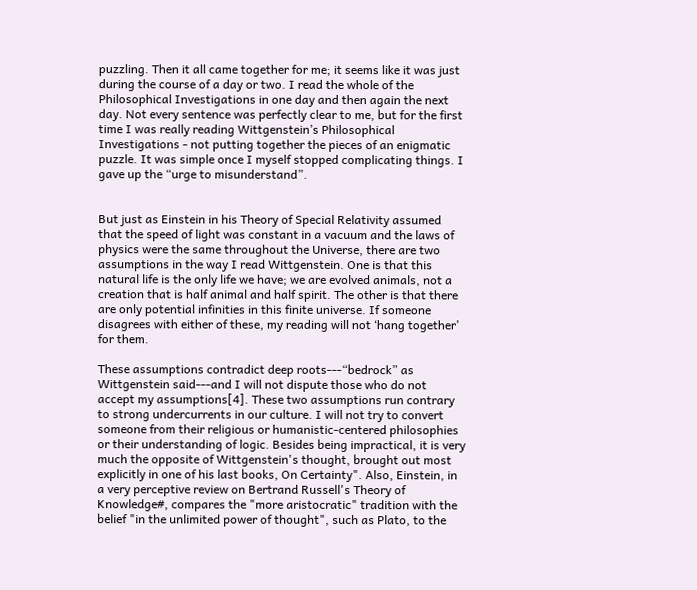puzzling. Then it all came together for me; it seems like it was just during the course of a day or two. I read the whole of the Philosophical Investigations in one day and then again the next day. Not every sentence was perfectly clear to me, but for the first time I was really reading Wittgenstein’s Philosophical Investigations - not putting together the pieces of an enigmatic puzzle. It was simple once I myself stopped complicating things. I gave up the “urge to misunderstand”.


But just as Einstein in his Theory of Special Relativity assumed that the speed of light was constant in a vacuum and the laws of physics were the same throughout the Universe, there are two assumptions in the way I read Wittgenstein. One is that this natural life is the only life we have; we are evolved animals, not a creation that is half animal and half spirit. The other is that there are only potential infinities in this finite universe. If someone disagrees with either of these, my reading will not ‘hang together’ for them.

These assumptions contradict deep roots---“bedrock” as Wittgenstein said---and I will not dispute those who do not accept my assumptions[4]. These two assumptions run contrary to strong undercurrents in our culture. I will not try to convert someone from their religious or humanistic-centered philosophies or their understanding of logic. Besides being impractical, it is very much the opposite of Wittgenstein's thought, brought out most explicitly in one of his last books, On Certainty". Also, Einstein, in a very perceptive review on Bertrand Russell's Theory of Knowledge#, compares the "more aristocratic" tradition with the belief "in the unlimited power of thought", such as Plato, to the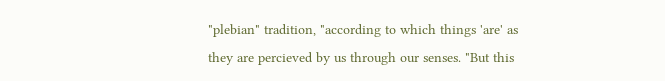"plebian" tradition, "according to which things 'are' as they are percieved by us through our senses. "But this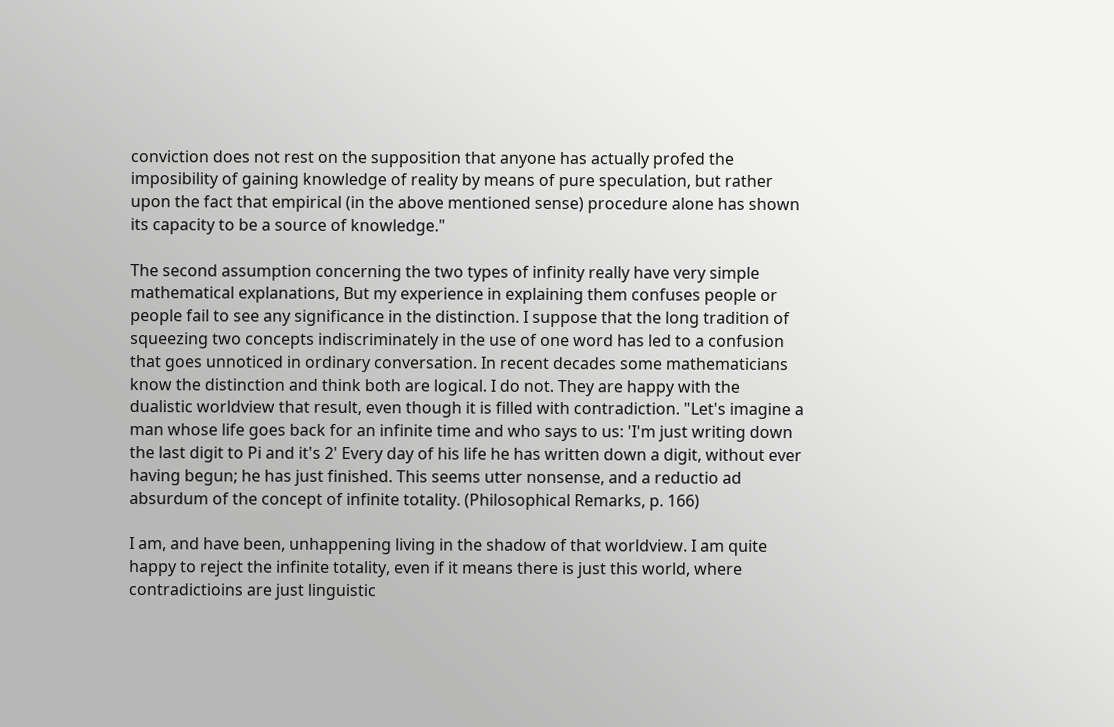conviction does not rest on the supposition that anyone has actually profed the imposibility of gaining knowledge of reality by means of pure speculation, but rather upon the fact that empirical (in the above mentioned sense) procedure alone has shown its capacity to be a source of knowledge."

The second assumption concerning the two types of infinity really have very simple mathematical explanations, But my experience in explaining them confuses people or people fail to see any significance in the distinction. I suppose that the long tradition of squeezing two concepts indiscriminately in the use of one word has led to a confusion that goes unnoticed in ordinary conversation. In recent decades some mathematicians know the distinction and think both are logical. I do not. They are happy with the dualistic worldview that result, even though it is filled with contradiction. "Let's imagine a man whose life goes back for an infinite time and who says to us: 'I'm just writing down the last digit to Pi and it's 2' Every day of his life he has written down a digit, without ever having begun; he has just finished. This seems utter nonsense, and a reductio ad absurdum of the concept of infinite totality. (Philosophical Remarks, p. 166)

I am, and have been, unhappening living in the shadow of that worldview. I am quite happy to reject the infinite totality, even if it means there is just this world, where contradictioins are just linguistic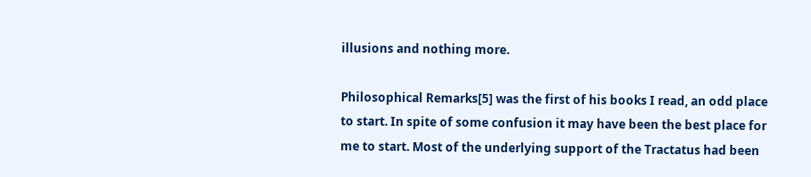illusions and nothing more.

Philosophical Remarks[5] was the first of his books I read, an odd place to start. In spite of some confusion it may have been the best place for me to start. Most of the underlying support of the Tractatus had been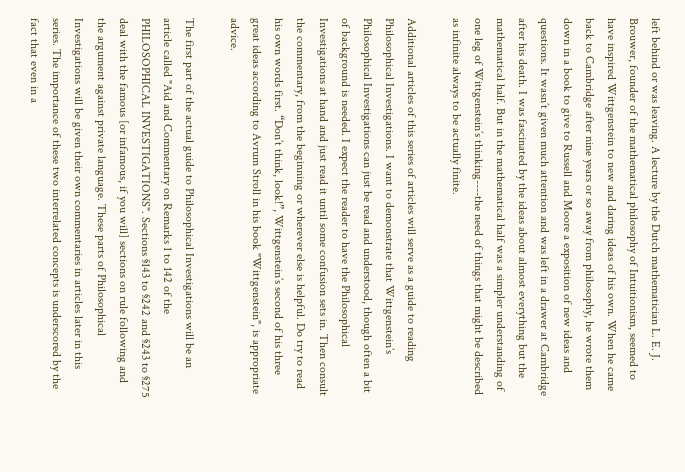left behind or was leaving. A lecture by the Dutch mathematician L. E. J. Brouwer, founder of the mathematical philosophy of Intuitionism, seemed to have inspired Wittgenstein to new and daring ideas of his own. When he came back to Cambridge after nine years or so away from philosophy, he wrote them down in a book to give to Russell and Moore a exposition of new ideas and questions. It wasn’t given much attention and was left in a drawer at Cambridge after his death. I was fascinated by the ideas about almost everything but the mathematical half. But in the mathematical half was a simpler understanding of one leg of Wittgenstein’s thinking----the need of things that might be described as infinite always to be actually finite.

Additional articles of this series of articles will serve as a guide to reading Philosophical Investigations. I want to demonstrate that Wittgenstein’s Philosophical Investigations can just be read and understood, though often a bit of background is needed. I expect the reader to have the Philosophical Investigations at hand and just read it until some confusion sets in. Then consult the commentary, from the beginning or wherever else is helpful. Do try to read his own words first. “Don’t think, look!”, Wittgenstein’s second of his three great ideas according to Avrum Stroll in his book "Wittgenstein", is appropriate advice.

The first part of the actual guide to Philosophical Investigations will be an article called "Aid and Commentary on Remarks 1 to 142 of the PHILOSOPHICAL INVESTIGATIONS". Sections §143 to §242 and §243 to §275 deal with the famous [or infamous, if you will] sections on rule following and the argument against private language. These parts of Philosophical Investigations will be given their own commentaries in articles later in this series. The importance of these two interrelated concepts is underscored by the fact that even in a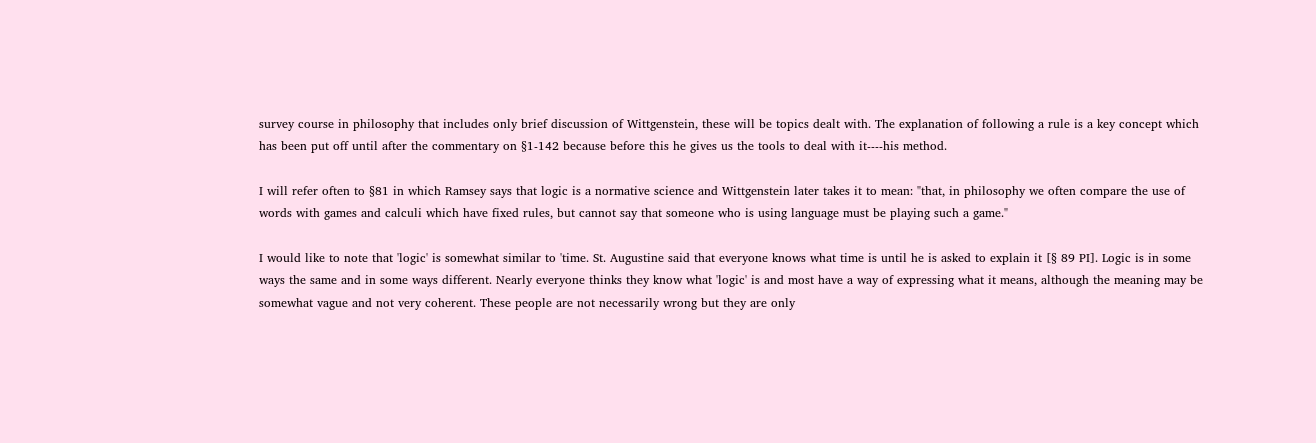survey course in philosophy that includes only brief discussion of Wittgenstein, these will be topics dealt with. The explanation of following a rule is a key concept which has been put off until after the commentary on §1-142 because before this he gives us the tools to deal with it----his method.

I will refer often to §81 in which Ramsey says that logic is a normative science and Wittgenstein later takes it to mean: "that, in philosophy we often compare the use of words with games and calculi which have fixed rules, but cannot say that someone who is using language must be playing such a game."

I would like to note that 'logic' is somewhat similar to 'time. St. Augustine said that everyone knows what time is until he is asked to explain it [§ 89 PI]. Logic is in some ways the same and in some ways different. Nearly everyone thinks they know what 'logic' is and most have a way of expressing what it means, although the meaning may be somewhat vague and not very coherent. These people are not necessarily wrong but they are only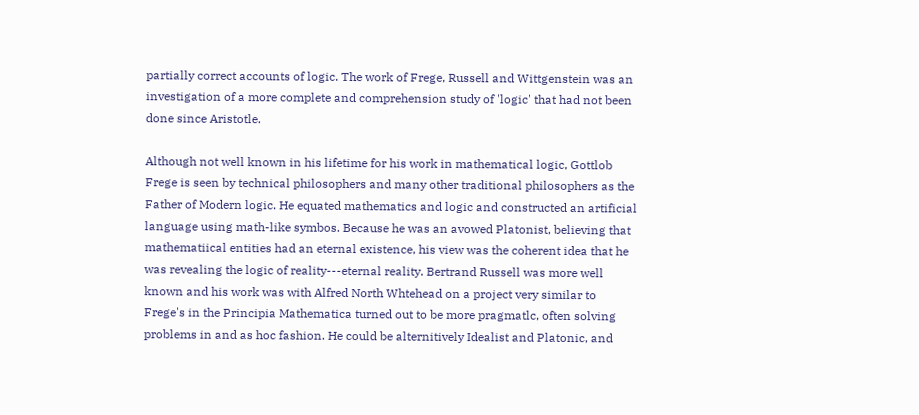partially correct accounts of logic. The work of Frege, Russell and Wittgenstein was an investigation of a more complete and comprehension study of 'logic' that had not been done since Aristotle.

Although not well known in his lifetime for his work in mathematical logic, Gottlob Frege is seen by technical philosophers and many other traditional philosophers as the Father of Modern logic. He equated mathematics and logic and constructed an artificial language using math-like symbos. Because he was an avowed Platonist, believing that mathematiical entities had an eternal existence, his view was the coherent idea that he was revealing the logic of reality---eternal reality. Bertrand Russell was more well known and his work was with Alfred North Whtehead on a project very similar to Frege's in the Principia Mathematica turned out to be more pragmatlc, often solving problems in and as hoc fashion. He could be alternitively Idealist and Platonic, and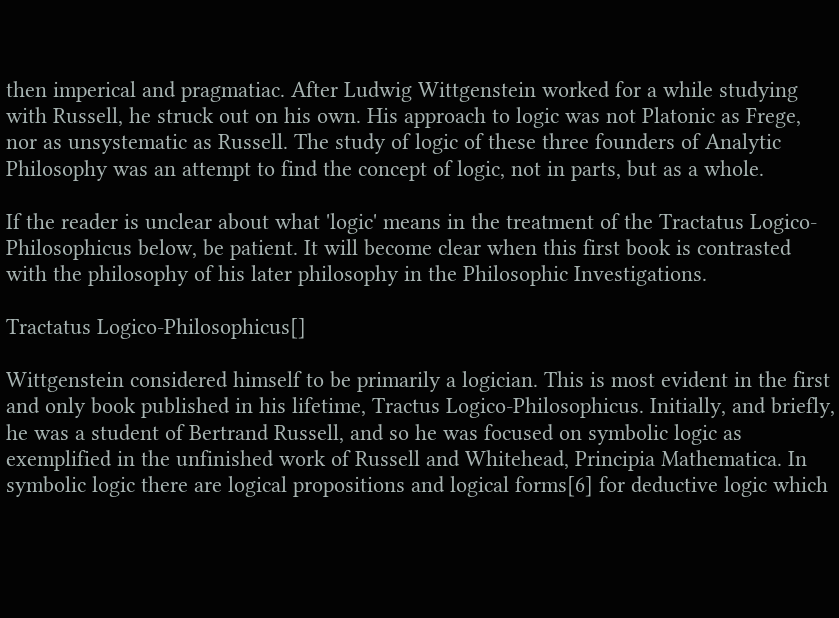then imperical and pragmatiac. After Ludwig Wittgenstein worked for a while studying with Russell, he struck out on his own. His approach to logic was not Platonic as Frege, nor as unsystematic as Russell. The study of logic of these three founders of Analytic Philosophy was an attempt to find the concept of logic, not in parts, but as a whole.

If the reader is unclear about what 'logic' means in the treatment of the Tractatus Logico-Philosophicus below, be patient. It will become clear when this first book is contrasted with the philosophy of his later philosophy in the Philosophic Investigations.

Tractatus Logico-Philosophicus[]

Wittgenstein considered himself to be primarily a logician. This is most evident in the first and only book published in his lifetime, Tractus Logico-Philosophicus. Initially, and briefly, he was a student of Bertrand Russell, and so he was focused on symbolic logic as exemplified in the unfinished work of Russell and Whitehead, Principia Mathematica. In symbolic logic there are logical propositions and logical forms[6] for deductive logic which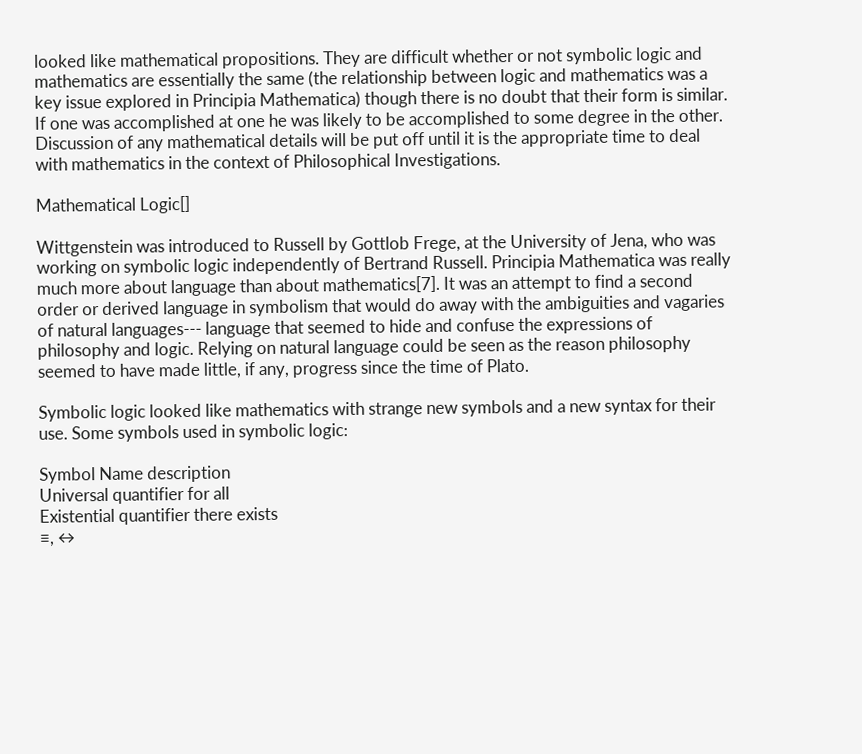looked like mathematical propositions. They are difficult whether or not symbolic logic and mathematics are essentially the same (the relationship between logic and mathematics was a key issue explored in Principia Mathematica) though there is no doubt that their form is similar. If one was accomplished at one he was likely to be accomplished to some degree in the other. Discussion of any mathematical details will be put off until it is the appropriate time to deal with mathematics in the context of Philosophical Investigations.

Mathematical Logic[]

Wittgenstein was introduced to Russell by Gottlob Frege, at the University of Jena, who was working on symbolic logic independently of Bertrand Russell. Principia Mathematica was really much more about language than about mathematics[7]. It was an attempt to find a second order or derived language in symbolism that would do away with the ambiguities and vagaries of natural languages--- language that seemed to hide and confuse the expressions of philosophy and logic. Relying on natural language could be seen as the reason philosophy seemed to have made little, if any, progress since the time of Plato.

Symbolic logic looked like mathematics with strange new symbols and a new syntax for their use. Some symbols used in symbolic logic:

Symbol Name description
Universal quantifier for all
Existential quantifier there exists
≡, ↔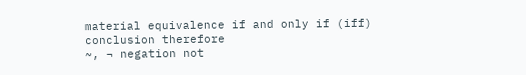material equivalence if and only if (iff)
conclusion therefore
~, ¬ negation not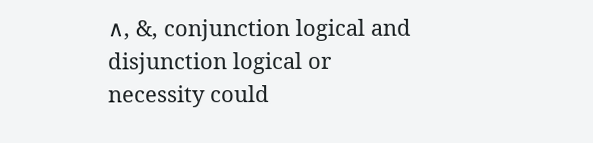∧, &, conjunction logical and
disjunction logical or
necessity could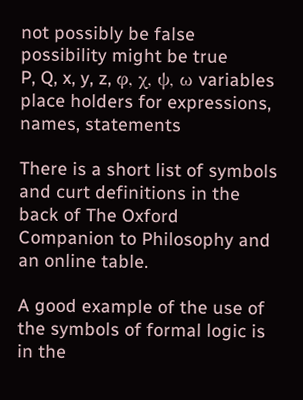not possibly be false
possibility might be true
P, Q, x, y, z, φ, χ, ψ, ω variables place holders for expressions, names, statements

There is a short list of symbols and curt definitions in the back of The Oxford Companion to Philosophy and an online table.

A good example of the use of the symbols of formal logic is in the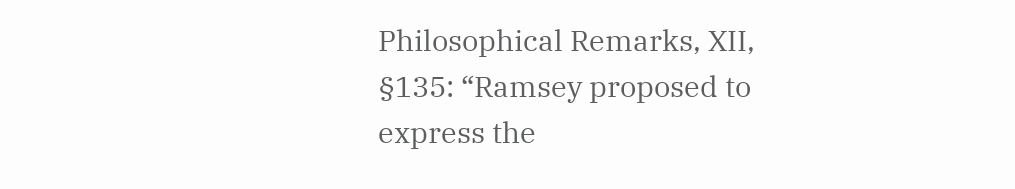Philosophical Remarks, XII, §135: “Ramsey proposed to express the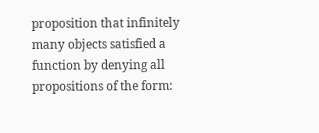proposition that infinitely many objects satisfied a function by denying all propositions of the form: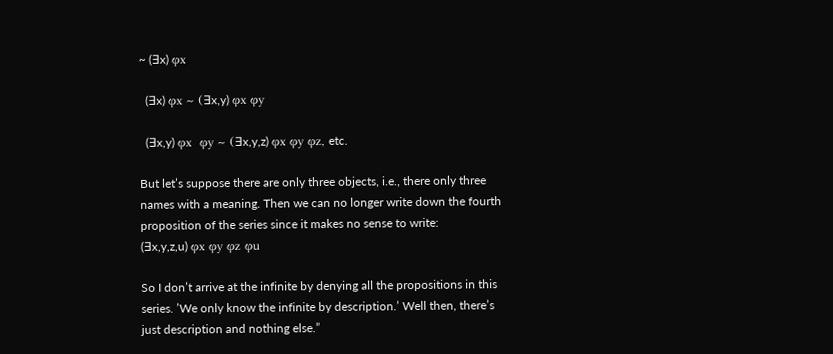~ (∃x) φx

  (∃x) φx ~ (∃x,y) φx φy

  (∃x,y) φx  φy ~ (∃x,y,z) φx φy φz, etc.

But let’s suppose there are only three objects, i.e., there only three names with a meaning. Then we can no longer write down the fourth proposition of the series since it makes no sense to write:
(∃x,y,z,u) φx φy φz φu

So I don’t arrive at the infinite by denying all the propositions in this series. ’We only know the infinite by description.’ Well then, there’s just description and nothing else.”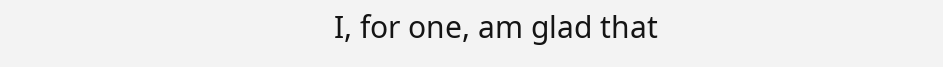I, for one, am glad that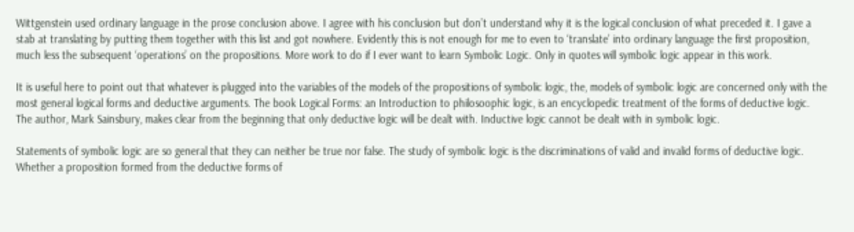Wittgenstein used ordinary language in the prose conclusion above. I agree with his conclusion but don’t understand why it is the logical conclusion of what preceded it. I gave a stab at translating by putting them together with this list and got nowhere. Evidently this is not enough for me to even to ‘translate’ into ordinary language the first proposition, much less the subsequent ‘operations’ on the propositions. More work to do if I ever want to learn Symbolic Logic. Only in quotes will symbolic logic appear in this work.

It is useful here to point out that whatever is plugged into the variables of the models of the propositions of symbolic logic, the, models of symbolic logic are concerned only with the most general logical forms and deductive arguments. The book Logical Forms: an Introduction to philosoophic logic, is an encyclopedic treatment of the forms of deductive logic. The author, Mark Sainsbury, makes clear from the beginning that only deductive logic will be dealt with. Inductive logic cannot be dealt with in symbolic logic.

Statements of symbolic logic are so general that they can neither be true nor false. The study of symbolic logic is the discriminations of valid and invalid forms of deductive logic. Whether a proposition formed from the deductive forms of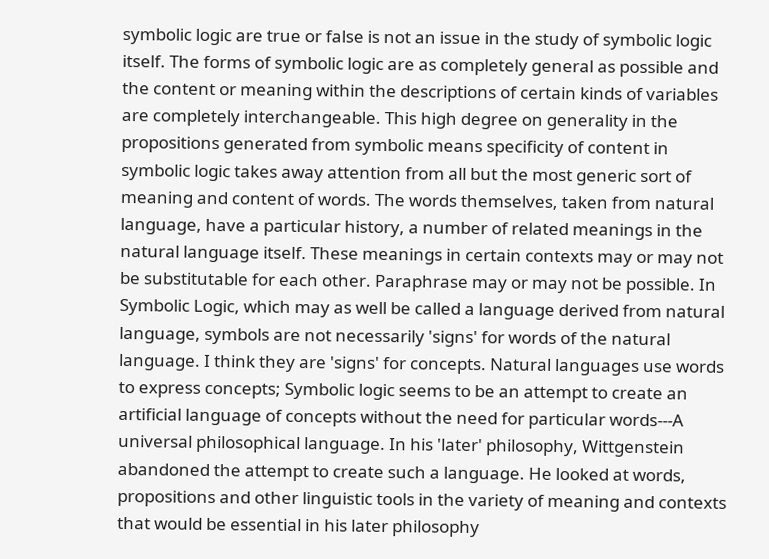symbolic logic are true or false is not an issue in the study of symbolic logic itself. The forms of symbolic logic are as completely general as possible and the content or meaning within the descriptions of certain kinds of variables are completely interchangeable. This high degree on generality in the propositions generated from symbolic means specificity of content in symbolic logic takes away attention from all but the most generic sort of meaning and content of words. The words themselves, taken from natural language, have a particular history, a number of related meanings in the natural language itself. These meanings in certain contexts may or may not be substitutable for each other. Paraphrase may or may not be possible. In Symbolic Logic, which may as well be called a language derived from natural language, symbols are not necessarily 'signs' for words of the natural language. I think they are 'signs' for concepts. Natural languages use words to express concepts; Symbolic logic seems to be an attempt to create an artificial language of concepts without the need for particular words---A universal philosophical language. In his 'later' philosophy, Wittgenstein abandoned the attempt to create such a language. He looked at words, propositions and other linguistic tools in the variety of meaning and contexts that would be essential in his later philosophy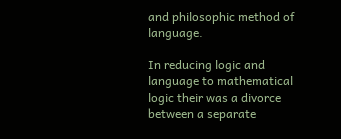and philosophic method of language.

In reducing logic and language to mathematical logic their was a divorce between a separate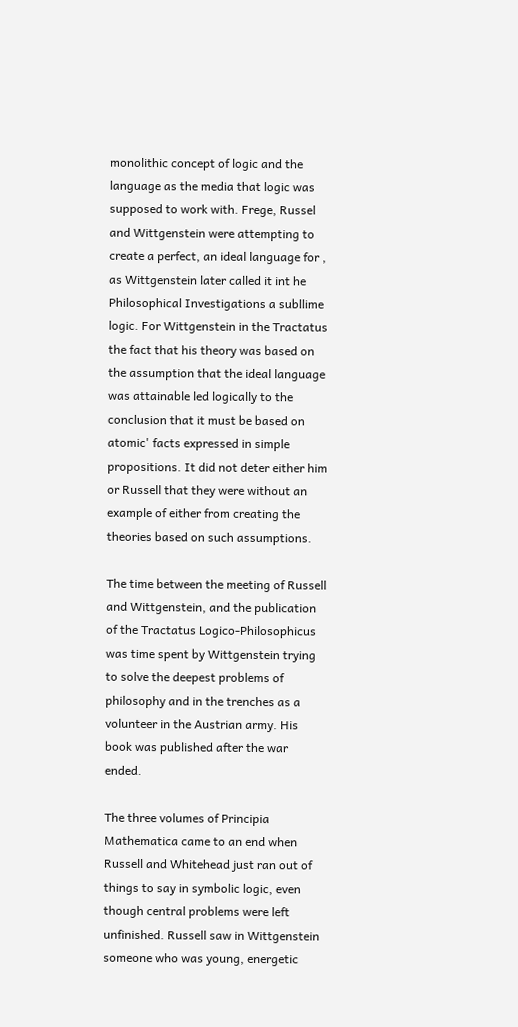monolithic concept of logic and the language as the media that logic was supposed to work with. Frege, Russel and Wittgenstein were attempting to create a perfect, an ideal language for , as Wittgenstein later called it int he Philosophical Investigations a subllime logic. For Wittgenstein in the Tractatus the fact that his theory was based on the assumption that the ideal language was attainable led logically to the conclusion that it must be based on atomic' facts expressed in simple propositions. It did not deter either him or Russell that they were without an example of either from creating the theories based on such assumptions.

The time between the meeting of Russell and Wittgenstein, and the publication of the Tractatus Logico-Philosophicus was time spent by Wittgenstein trying to solve the deepest problems of philosophy and in the trenches as a volunteer in the Austrian army. His book was published after the war ended.

The three volumes of Principia Mathematica came to an end when Russell and Whitehead just ran out of things to say in symbolic logic, even though central problems were left unfinished. Russell saw in Wittgenstein someone who was young, energetic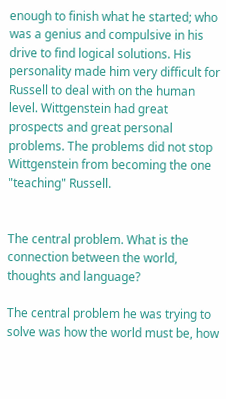enough to finish what he started; who was a genius and compulsive in his drive to find logical solutions. His personality made him very difficult for Russell to deal with on the human level. Wittgenstein had great prospects and great personal problems. The problems did not stop Wittgenstein from becoming the one "teaching" Russell.


The central problem. What is the connection between the world, thoughts and language?

The central problem he was trying to solve was how the world must be, how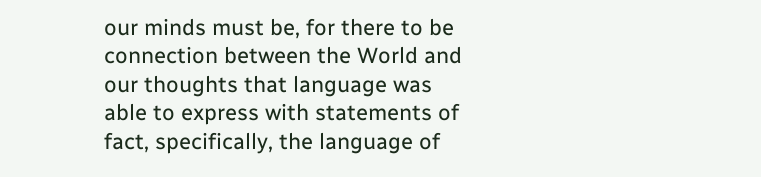our minds must be, for there to be connection between the World and our thoughts that language was able to express with statements of fact, specifically, the language of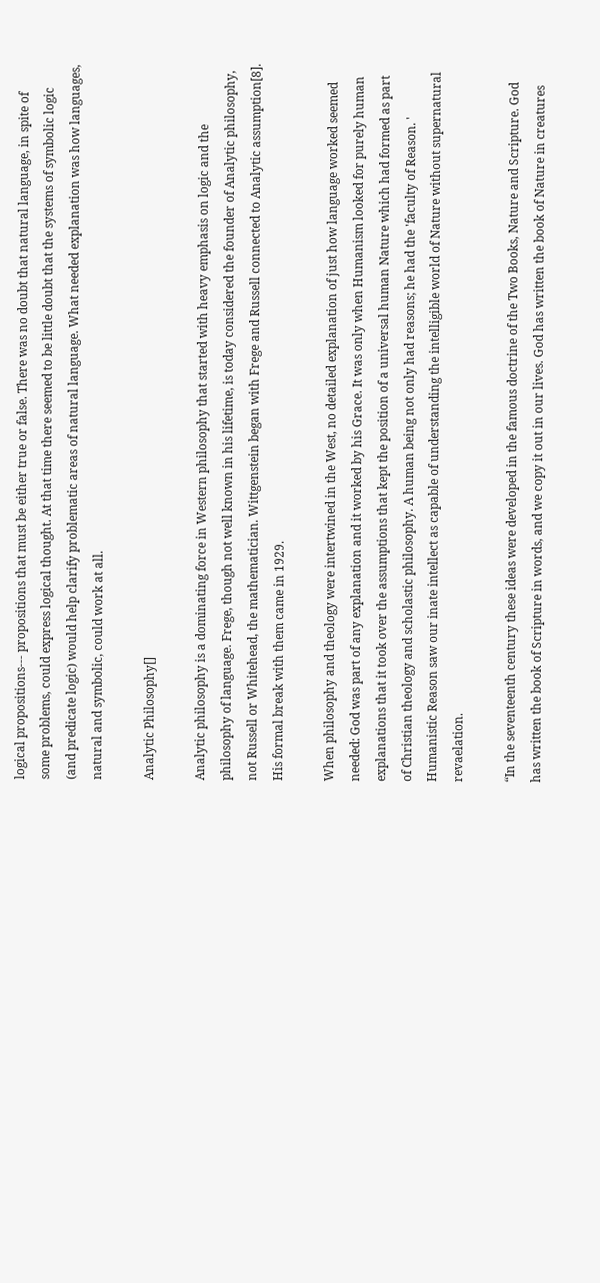logical propositions--- propositions that must be either true or false. There was no doubt that natural language, in spite of some problems, could express logical thought. At that time there seemed to be little doubt that the systems of symbolic logic (and predicate logic) would help clarify problematic areas of natural language. What needed explanation was how languages, natural and symbolic, could work at all.

Analytic Philosophy[]

Analytic philosophy is a dominating force in Western philosophy that started with heavy emphasis on logic and the philosophy of language. Frege, though not well known in his lifetime, is today considered the founder of Analytic philosophy, not Russell or Whitehead, the mathematician. Wittgenstein began with Frege and Russell connected to Analytic assumption[8]. His formal break with them came in 1929.

When philosophy and theology were intertwined in the West, no detailed explanation of just how language worked seemed needed: God was part of any explanation and it worked by his Grace. It was only when Humanism looked for purely human explanations that it took over the assumptions that kept the position of a universal human Nature which had formed as part of Christian theology and scholastic philosophy. A human being not only had reasons; he had the 'faculty of Reason. ' Humanistic Reason saw our inate intellect as capable of understanding the intelligible world of Nature without supernatural revaelation.

“In the seventeenth century these ideas were developed in the famous doctrine of the Two Books, Nature and Scripture. God has written the book of Scripture in words, and we copy it out in our lives. God has written the book of Nature in creatures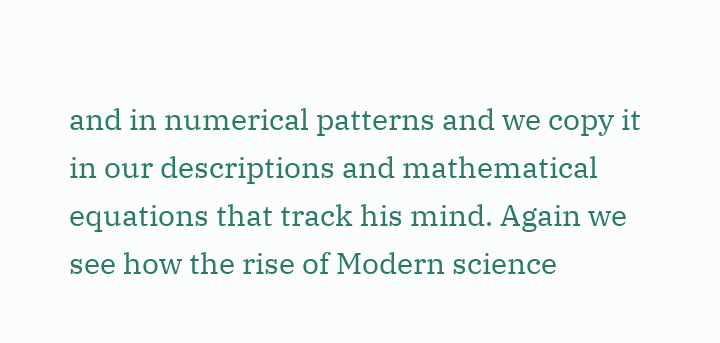and in numerical patterns and we copy it in our descriptions and mathematical equations that track his mind. Again we see how the rise of Modern science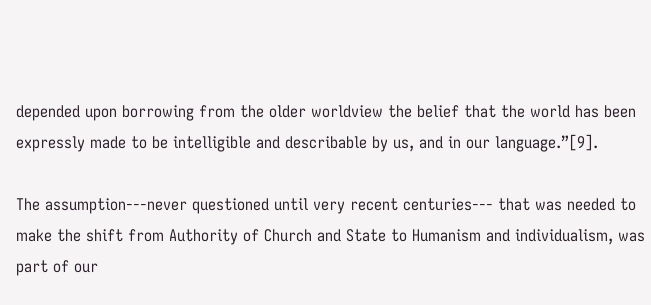depended upon borrowing from the older worldview the belief that the world has been expressly made to be intelligible and describable by us, and in our language.”[9].

The assumption---never questioned until very recent centuries--- that was needed to make the shift from Authority of Church and State to Humanism and individualism, was part of our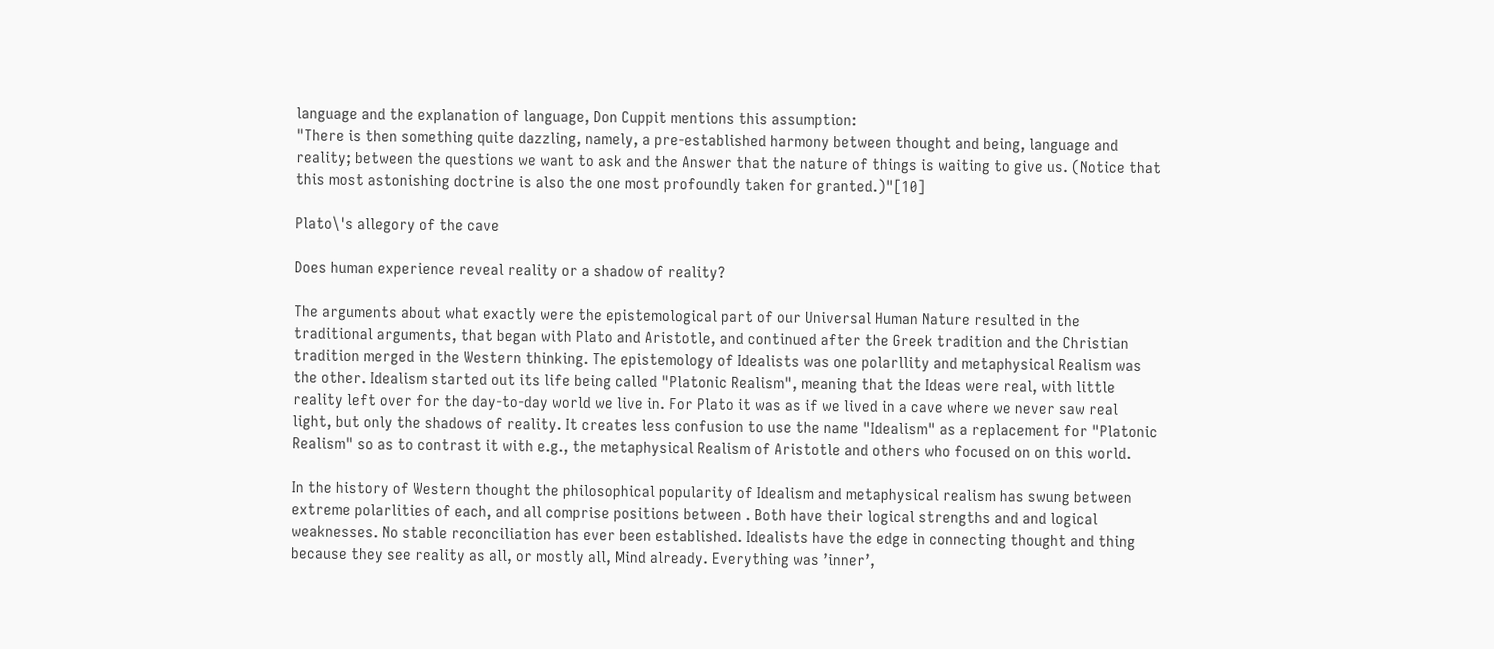language and the explanation of language, Don Cuppit mentions this assumption:
"There is then something quite dazzling, namely, a pre-established harmony between thought and being, language and reality; between the questions we want to ask and the Answer that the nature of things is waiting to give us. (Notice that this most astonishing doctrine is also the one most profoundly taken for granted.)"[10]

Plato\'s allegory of the cave

Does human experience reveal reality or a shadow of reality?

The arguments about what exactly were the epistemological part of our Universal Human Nature resulted in the traditional arguments, that began with Plato and Aristotle, and continued after the Greek tradition and the Christian tradition merged in the Western thinking. The epistemology of Idealists was one polarllity and metaphysical Realism was the other. Idealism started out its life being called "Platonic Realism", meaning that the Ideas were real, with little reality left over for the day-to-day world we live in. For Plato it was as if we lived in a cave where we never saw real light, but only the shadows of reality. It creates less confusion to use the name "Idealism" as a replacement for "Platonic Realism" so as to contrast it with e.g., the metaphysical Realism of Aristotle and others who focused on on this world.

In the history of Western thought the philosophical popularity of Idealism and metaphysical realism has swung between extreme polarlities of each, and all comprise positions between . Both have their logical strengths and and logical weaknesses. No stable reconciliation has ever been established. Idealists have the edge in connecting thought and thing because they see reality as all, or mostly all, Mind already. Everything was ’inner’,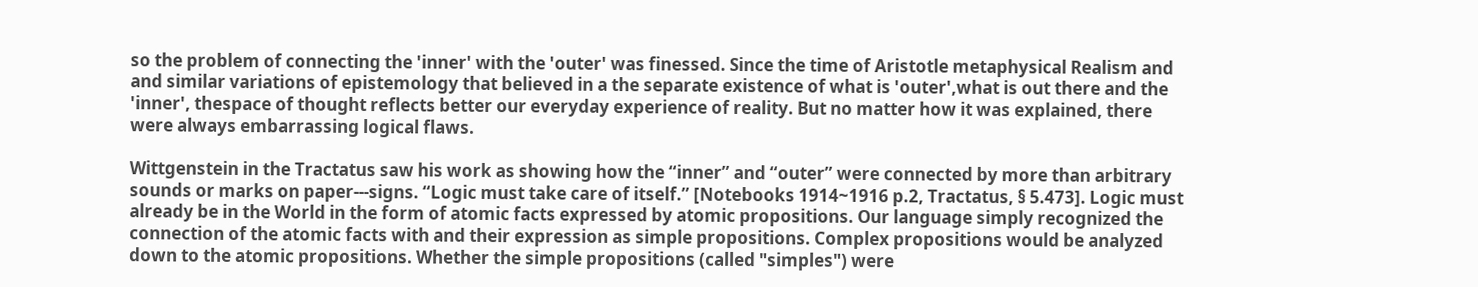so the problem of connecting the 'inner' with the 'outer' was finessed. Since the time of Aristotle metaphysical Realism and and similar variations of epistemology that believed in a the separate existence of what is 'outer',what is out there and the 'inner', thespace of thought reflects better our everyday experience of reality. But no matter how it was explained, there were always embarrassing logical flaws.

Wittgenstein in the Tractatus saw his work as showing how the “inner” and “outer” were connected by more than arbitrary sounds or marks on paper---signs. “Logic must take care of itself.” [Notebooks 1914~1916 p.2, Tractatus, § 5.473]. Logic must already be in the World in the form of atomic facts expressed by atomic propositions. Our language simply recognized the connection of the atomic facts with and their expression as simple propositions. Complex propositions would be analyzed down to the atomic propositions. Whether the simple propositions (called "simples") were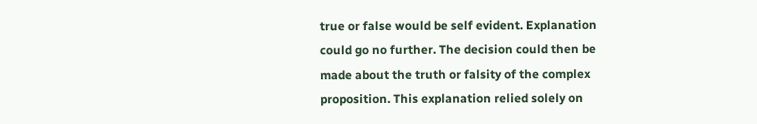true or false would be self evident. Explanation could go no further. The decision could then be made about the truth or falsity of the complex proposition. This explanation relied solely on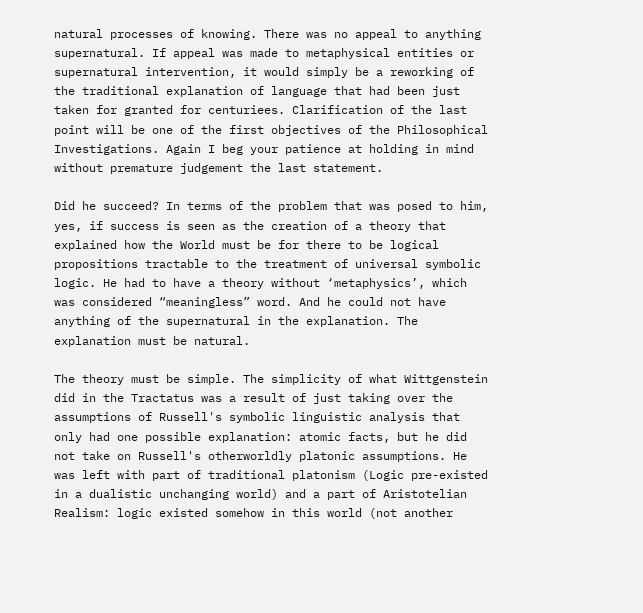natural processes of knowing. There was no appeal to anything supernatural. If appeal was made to metaphysical entities or supernatural intervention, it would simply be a reworking of the traditional explanation of language that had been just taken for granted for centuriees. Clarification of the last point will be one of the first objectives of the Philosophical Investigations. Again I beg your patience at holding in mind without premature judgement the last statement.

Did he succeed? In terms of the problem that was posed to him, yes, if success is seen as the creation of a theory that explained how the World must be for there to be logical propositions tractable to the treatment of universal symbolic logic. He had to have a theory without ‘metaphysics’, which was considered “meaningless” word. And he could not have anything of the supernatural in the explanation. The explanation must be natural.

The theory must be simple. The simplicity of what Wittgenstein did in the Tractatus was a result of just taking over the assumptions of Russell's symbolic linguistic analysis that only had one possible explanation: atomic facts, but he did not take on Russell's otherworldly platonic assumptions. He was left with part of traditional platonism (Logic pre-existed in a dualistic unchanging world) and a part of Aristotelian Realism: logic existed somehow in this world (not another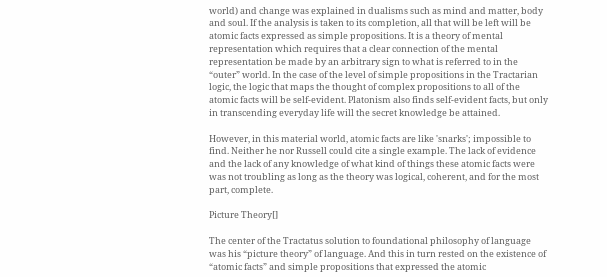world) and change was explained in dualisms such as mind and matter, body and soul. If the analysis is taken to its completion, all that will be left will be atomic facts expressed as simple propositions. It is a theory of mental representation which requires that a clear connection of the mental representation be made by an arbitrary sign to what is referred to in the “outer” world. In the case of the level of simple propositions in the Tractarian logic, the logic that maps the thought of complex propositions to all of the atomic facts will be self-evident. Platonism also finds self-evident facts, but only in transcending everyday life will the secret knowledge be attained.

However, in this material world, atomic facts are like 'snarks'; impossible to find. Neither he nor Russell could cite a single example. The lack of evidence and the lack of any knowledge of what kind of things these atomic facts were was not troubling as long as the theory was logical, coherent, and for the most part, complete.

Picture Theory[]

The center of the Tractatus solution to foundational philosophy of language was his “picture theory” of language. And this in turn rested on the existence of “atomic facts” and simple propositions that expressed the atomic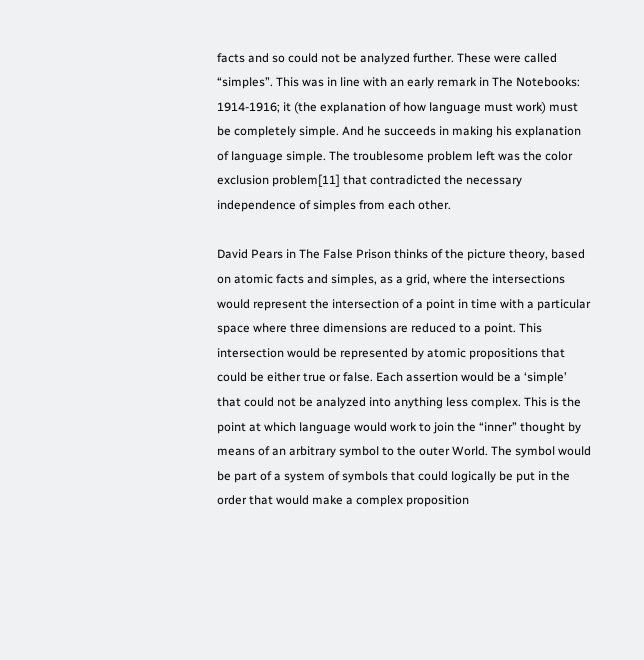facts and so could not be analyzed further. These were called “simples”. This was in line with an early remark in The Notebooks: 1914-1916; it (the explanation of how language must work) must be completely simple. And he succeeds in making his explanation of language simple. The troublesome problem left was the color exclusion problem[11] that contradicted the necessary independence of simples from each other.

David Pears in The False Prison thinks of the picture theory, based on atomic facts and simples, as a grid, where the intersections would represent the intersection of a point in time with a particular space where three dimensions are reduced to a point. This intersection would be represented by atomic propositions that could be either true or false. Each assertion would be a ‘simple’ that could not be analyzed into anything less complex. This is the point at which language would work to join the “inner” thought by means of an arbitrary symbol to the outer World. The symbol would be part of a system of symbols that could logically be put in the order that would make a complex proposition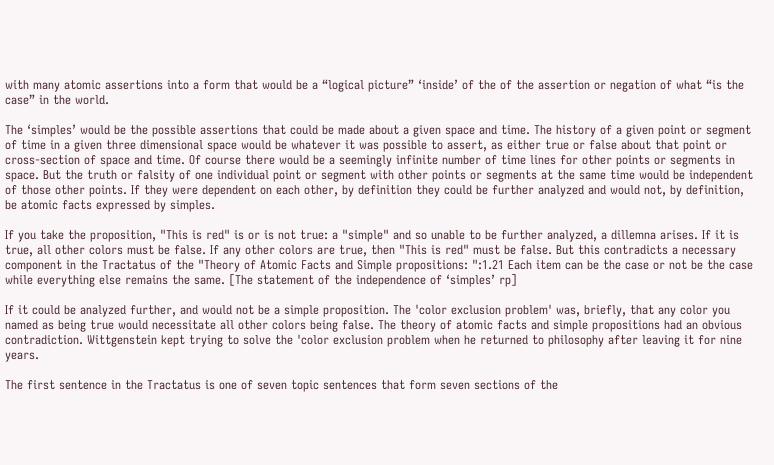with many atomic assertions into a form that would be a “logical picture” ‘inside’ of the of the assertion or negation of what “is the case” in the world.

The ‘simples’ would be the possible assertions that could be made about a given space and time. The history of a given point or segment of time in a given three dimensional space would be whatever it was possible to assert, as either true or false about that point or cross-section of space and time. Of course there would be a seemingly infinite number of time lines for other points or segments in space. But the truth or falsity of one individual point or segment with other points or segments at the same time would be independent of those other points. If they were dependent on each other, by definition they could be further analyzed and would not, by definition, be atomic facts expressed by simples.

If you take the proposition, "This is red" is or is not true: a "simple" and so unable to be further analyzed, a dillemna arises. If it is true, all other colors must be false. If any other colors are true, then "This is red" must be false. But this contradicts a necessary component in the Tractatus of the "Theory of Atomic Facts and Simple propositions: ":1.21 Each item can be the case or not be the case while everything else remains the same. [The statement of the independence of ‘simples’ rp]

If it could be analyzed further, and would not be a simple proposition. The 'color exclusion problem' was, briefly, that any color you named as being true would necessitate all other colors being false. The theory of atomic facts and simple propositions had an obvious contradiction. Wittgenstein kept trying to solve the 'color exclusion problem when he returned to philosophy after leaving it for nine years.

The first sentence in the Tractatus is one of seven topic sentences that form seven sections of the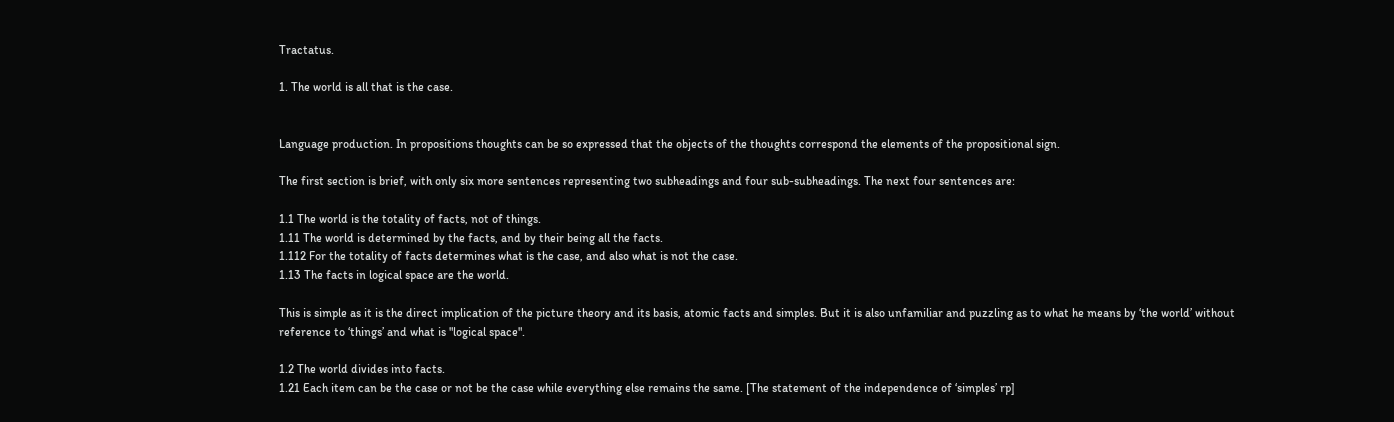Tractatus.

1. The world is all that is the case.


Language production. In propositions thoughts can be so expressed that the objects of the thoughts correspond the elements of the propositional sign.

The first section is brief, with only six more sentences representing two subheadings and four sub-subheadings. The next four sentences are:

1.1 The world is the totality of facts, not of things.
1.11 The world is determined by the facts, and by their being all the facts.
1.112 For the totality of facts determines what is the case, and also what is not the case.
1.13 The facts in logical space are the world.

This is simple as it is the direct implication of the picture theory and its basis, atomic facts and simples. But it is also unfamiliar and puzzling as to what he means by ‘the world’ without reference to ‘things’ and what is "logical space".

1.2 The world divides into facts.
1.21 Each item can be the case or not be the case while everything else remains the same. [The statement of the independence of ‘simples’ rp]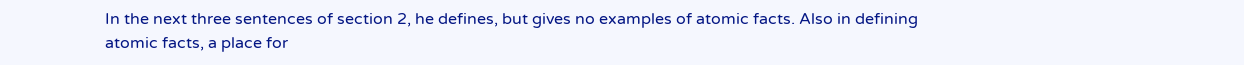In the next three sentences of section 2, he defines, but gives no examples of atomic facts. Also in defining atomic facts, a place for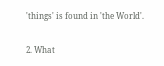'things' is found in 'the World'.

2. What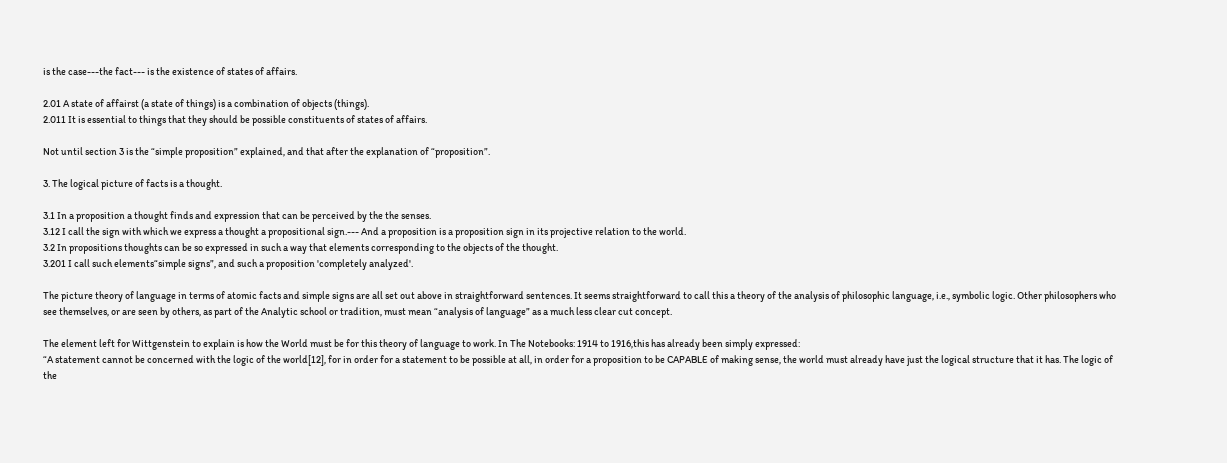is the case---the fact--- is the existence of states of affairs.

2.01 A state of affairst (a state of things) is a combination of objects (things).
2.011 It is essential to things that they should be possible constituents of states of affairs.

Not until section 3 is the “simple proposition” explained, and that after the explanation of “proposition”.

3. The logical picture of facts is a thought.

3.1 In a proposition a thought finds and expression that can be perceived by the the senses.
3.12 I call the sign with which we express a thought a propositional sign.--- And a proposition is a proposition sign in its projective relation to the world.
3.2 In propositions thoughts can be so expressed in such a way that elements corresponding to the objects of the thought.
3.201 I call such elements“simple signs”, and such a proposition 'completely analyzed'.

The picture theory of language in terms of atomic facts and simple signs are all set out above in straightforward sentences. It seems straightforward to call this a theory of the analysis of philosophic language, i.e., symbolic logic. Other philosophers who see themselves, or are seen by others, as part of the Analytic school or tradition, must mean “analysis of language” as a much less clear cut concept.

The element left for Wittgenstein to explain is how the World must be for this theory of language to work. In The Notebooks: 1914 to 1916,this has already been simply expressed:
“A statement cannot be concerned with the logic of the world[12], for in order for a statement to be possible at all, in order for a proposition to be CAPABLE of making sense, the world must already have just the logical structure that it has. The logic of the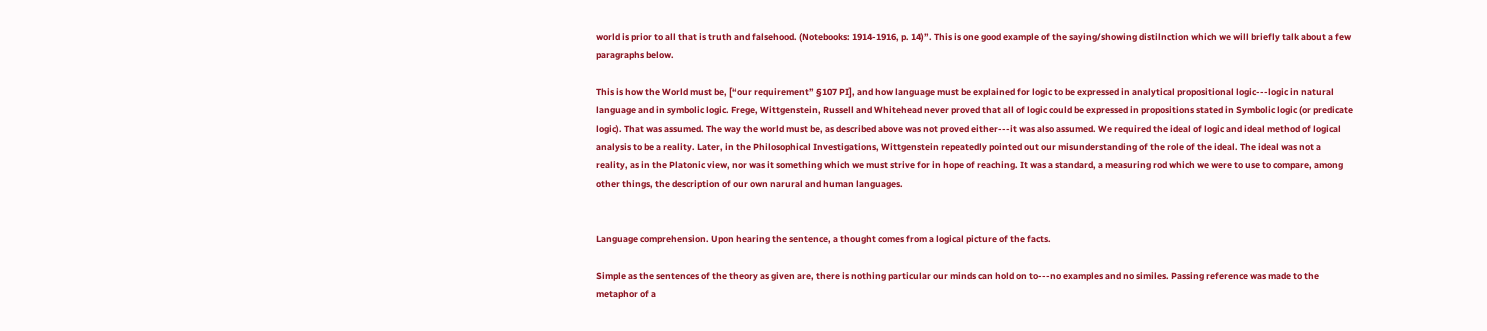world is prior to all that is truth and falsehood. (Notebooks: 1914-1916, p. 14)”. This is one good example of the saying/showing distilnction which we will briefly talk about a few paragraphs below.

This is how the World must be, [“our requirement” §107 PI], and how language must be explained for logic to be expressed in analytical propositional logic---logic in natural language and in symbolic logic. Frege, Wittgenstein, Russell and Whitehead never proved that all of logic could be expressed in propositions stated in Symbolic logic (or predicate logic). That was assumed. The way the world must be, as described above was not proved either---it was also assumed. We required the ideal of logic and ideal method of logical analysis to be a reality. Later, in the Philosophical Investigations, Wittgenstein repeatedly pointed out our misunderstanding of the role of the ideal. The ideal was not a reality, as in the Platonic view, nor was it something which we must strive for in hope of reaching. It was a standard, a measuring rod which we were to use to compare, among other things, the description of our own narural and human languages.


Language comprehension. Upon hearing the sentence, a thought comes from a logical picture of the facts.

Simple as the sentences of the theory as given are, there is nothing particular our minds can hold on to---no examples and no similes. Passing reference was made to the metaphor of a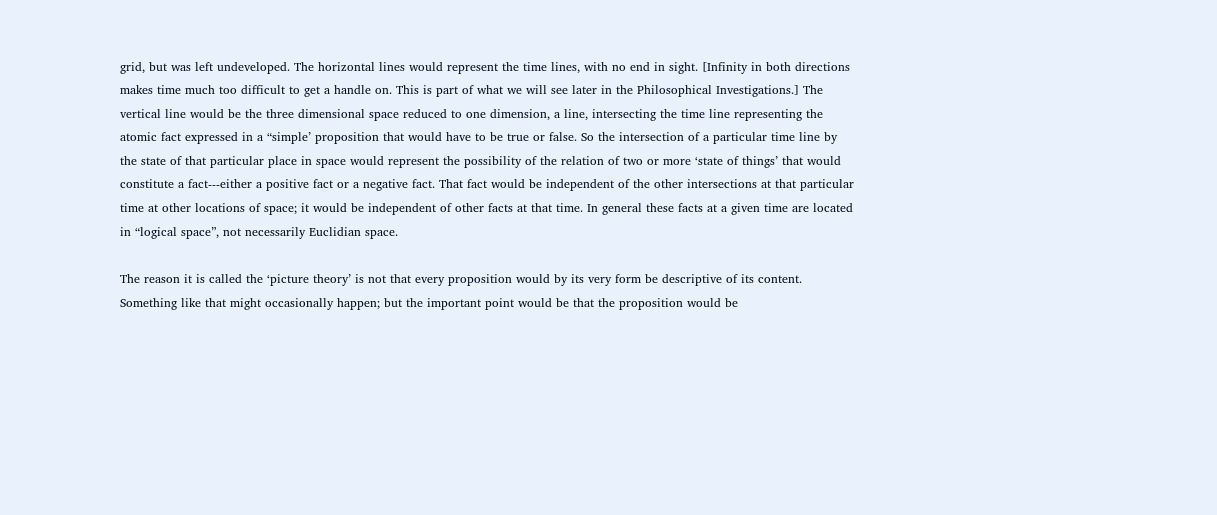grid, but was left undeveloped. The horizontal lines would represent the time lines, with no end in sight. [Infinity in both directions makes time much too difficult to get a handle on. This is part of what we will see later in the Philosophical Investigations.] The vertical line would be the three dimensional space reduced to one dimension, a line, intersecting the time line representing the atomic fact expressed in a “simple’ proposition that would have to be true or false. So the intersection of a particular time line by the state of that particular place in space would represent the possibility of the relation of two or more ‘state of things’ that would constitute a fact---either a positive fact or a negative fact. That fact would be independent of the other intersections at that particular time at other locations of space; it would be independent of other facts at that time. In general these facts at a given time are located in “logical space”, not necessarily Euclidian space.

The reason it is called the ‘picture theory’ is not that every proposition would by its very form be descriptive of its content. Something like that might occasionally happen; but the important point would be that the proposition would be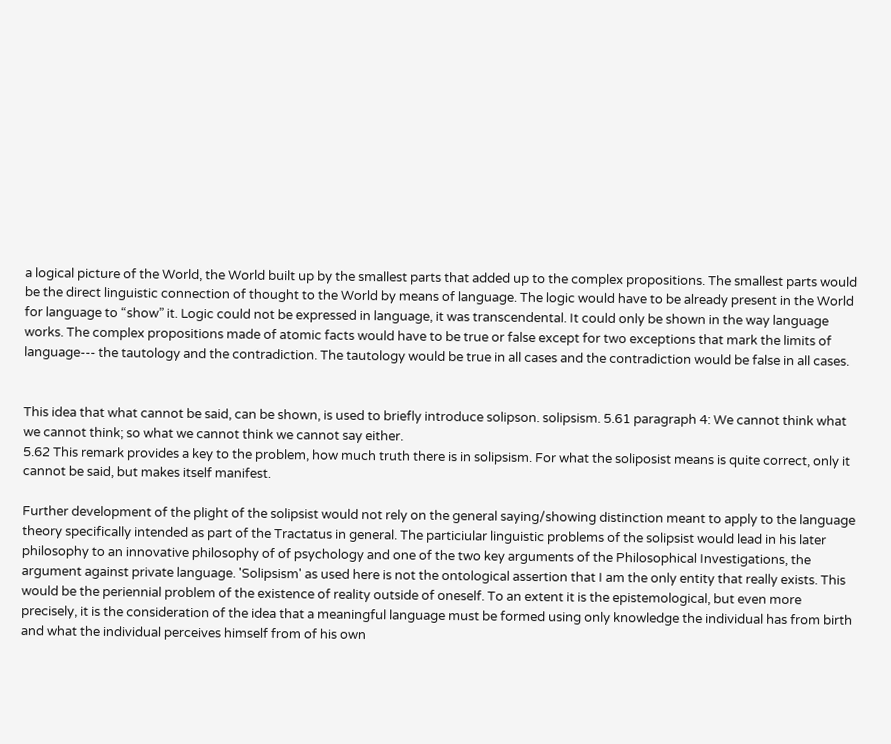a logical picture of the World, the World built up by the smallest parts that added up to the complex propositions. The smallest parts would be the direct linguistic connection of thought to the World by means of language. The logic would have to be already present in the World for language to “show” it. Logic could not be expressed in language, it was transcendental. It could only be shown in the way language works. The complex propositions made of atomic facts would have to be true or false except for two exceptions that mark the limits of language--- the tautology and the contradiction. The tautology would be true in all cases and the contradiction would be false in all cases.


This idea that what cannot be said, can be shown, is used to briefly introduce solipson. solipsism. 5.61 paragraph 4: We cannot think what we cannot think; so what we cannot think we cannot say either.
5.62 This remark provides a key to the problem, how much truth there is in solipsism. For what the soliposist means is quite correct, only it cannot be said, but makes itself manifest.

Further development of the plight of the solipsist would not rely on the general saying/showing distinction meant to apply to the language theory specifically intended as part of the Tractatus in general. The particiular linguistic problems of the solipsist would lead in his later philosophy to an innovative philosophy of of psychology and one of the two key arguments of the Philosophical Investigations, the argument against private language. 'Solipsism' as used here is not the ontological assertion that I am the only entity that really exists. This would be the periennial problem of the existence of reality outside of oneself. To an extent it is the epistemological, but even more precisely, it is the consideration of the idea that a meaningful language must be formed using only knowledge the individual has from birth and what the individual perceives himself from of his own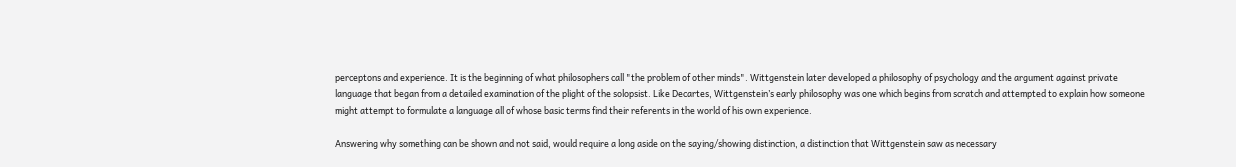perceptons and experience. It is the beginning of what philosophers call "the problem of other minds". Wittgenstein later developed a philosophy of psychology and the argument against private language that began from a detailed examination of the plight of the solopsist. Like Decartes, Wittgenstein’s early philosophy was one which begins from scratch and attempted to explain how someone might attempt to formulate a language all of whose basic terms find their referents in the world of his own experience.

Answering why something can be shown and not said, would require a long aside on the saying/showing distinction, a distinction that Wittgenstein saw as necessary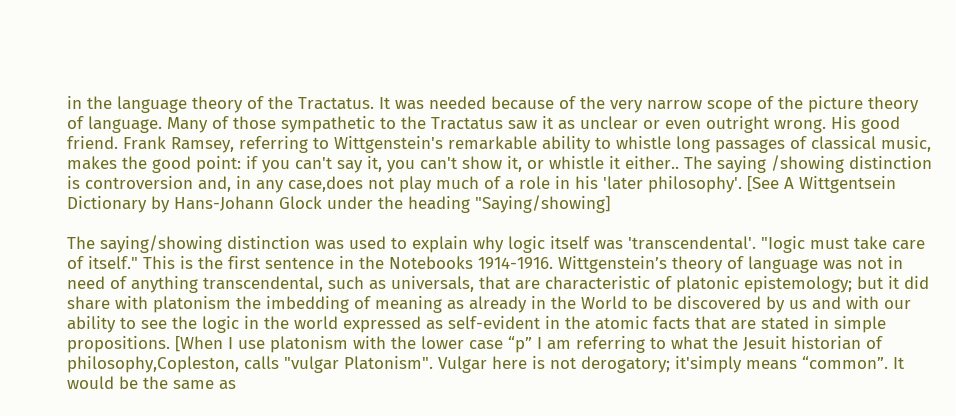in the language theory of the Tractatus. It was needed because of the very narrow scope of the picture theory of language. Many of those sympathetic to the Tractatus saw it as unclear or even outright wrong. His good friend. Frank Ramsey, referring to Wittgenstein's remarkable ability to whistle long passages of classical music, makes the good point: if you can't say it, you can't show it, or whistle it either.. The saying /showing distinction is controversion and, in any case,does not play much of a role in his 'later philosophy'. [See A Wittgentsein Dictionary by Hans-Johann Glock under the heading "Saying/showing]

The saying/showing distinction was used to explain why logic itself was 'transcendental'. "Iogic must take care of itself." This is the first sentence in the Notebooks 1914-1916. Wittgenstein’s theory of language was not in need of anything transcendental, such as universals, that are characteristic of platonic epistemology; but it did share with platonism the imbedding of meaning as already in the World to be discovered by us and with our ability to see the logic in the world expressed as self-evident in the atomic facts that are stated in simple propositions. [When I use platonism with the lower case “p” I am referring to what the Jesuit historian of philosophy,Copleston, calls "vulgar Platonism". Vulgar here is not derogatory; it'simply means “common”. It would be the same as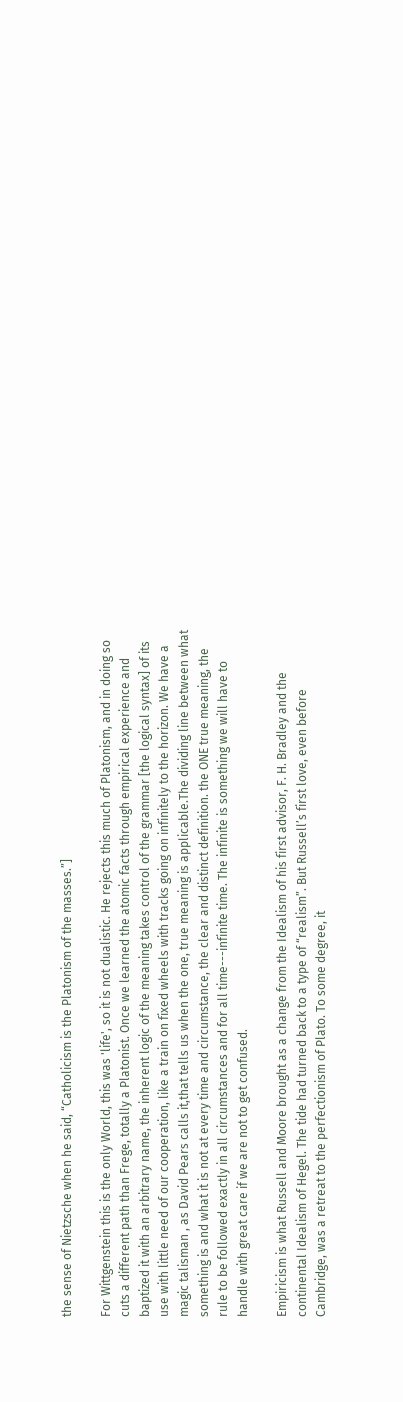the sense of Nietzsche when he said, “Catholicism is the Platonism of the masses.”]

For Wittgenstein this is the only World, this was 'life', so it is not dualistic. He rejects this much of Platonism, and in doing so cuts a different path than Frege, totally a Platonist. Once we learned the atomic facts through empirical experience and baptized it with an arbitrary name, the inherent logic of the meaning takes control of the grammar [the logical syntax] of its use with little need of our cooperation, like a train on fixed wheels with tracks going on infinitely to the horizon. We have a magic talisman , as David Pears calls it,that tells us when the one, true meaning is applicable.The dividing line between what something is and what it is not at every time and circumstance, the clear and distinct definition. the ONE true meaning, the rule to be followed exactly in all circumstances and for all time---infinite time. The infinite is something we will have to handle with great care if we are not to get confused.

Empiricism is what Russell and Moore brought as a change from the Idealism of his first advisor, F. H. Bradley and the continental Idealism of Hegel. The tide had turned back to a type of “realism”. But Russell’s first love, even before Cambridge, was a retreat to the perfectionism of Plato. To some degree, it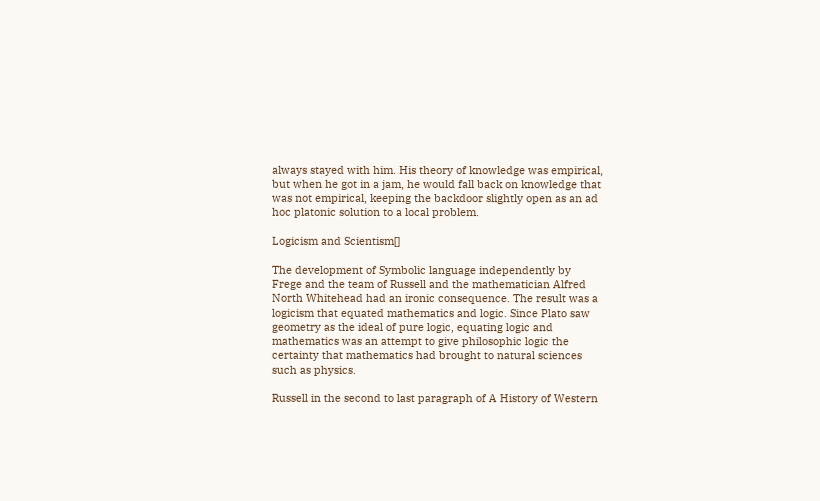always stayed with him. His theory of knowledge was empirical, but when he got in a jam, he would fall back on knowledge that was not empirical, keeping the backdoor slightly open as an ad hoc platonic solution to a local problem.

Logicism and Scientism[]

The development of Symbolic language independently by Frege and the team of Russell and the mathematician Alfred North Whitehead had an ironic consequence. The result was a logicism that equated mathematics and logic. Since Plato saw geometry as the ideal of pure logic, equating logic and mathematics was an attempt to give philosophic logic the certainty that mathematics had brought to natural sciences such as physics.

Russell in the second to last paragraph of A History of Western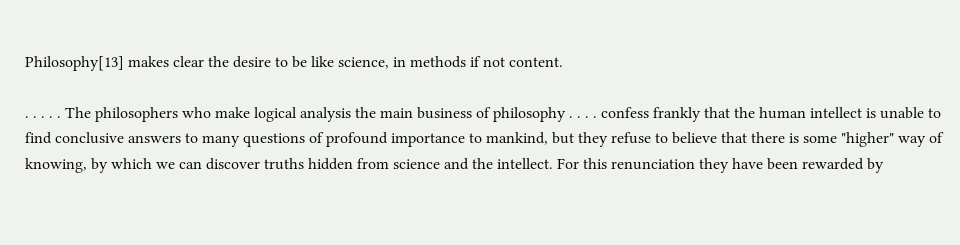Philosophy[13] makes clear the desire to be like science, in methods if not content.

. . . . . The philosophers who make logical analysis the main business of philosophy . . . . confess frankly that the human intellect is unable to find conclusive answers to many questions of profound importance to mankind, but they refuse to believe that there is some "higher" way of knowing, by which we can discover truths hidden from science and the intellect. For this renunciation they have been rewarded by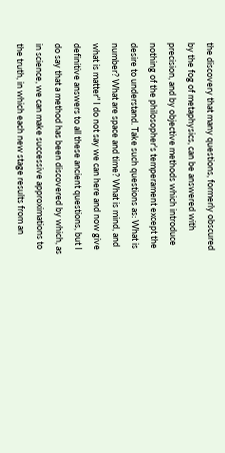the discovery that many questions, formerly obscured by the fog of metaphysics, can be answered with precision, and by objective methods which introduce nothing of the philosopher's temperament except the desire to understand. Take such questions as: What is number? What are space and time? What is mind, and what is matter" I do not say we can here and now give definitive answers to all these ancient questions, but I do say that a method has been discovered by which, as in science, we can make successive approximations to the truth, in which each new stage results from an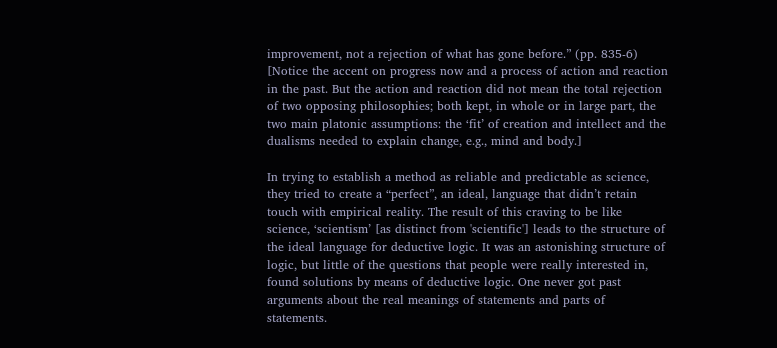improvement, not a rejection of what has gone before.” (pp. 835-6) [Notice the accent on progress now and a process of action and reaction in the past. But the action and reaction did not mean the total rejection of two opposing philosophies; both kept, in whole or in large part, the two main platonic assumptions: the ‘fit’ of creation and intellect and the dualisms needed to explain change, e.g., mind and body.]

In trying to establish a method as reliable and predictable as science, they tried to create a “perfect”, an ideal, language that didn’t retain touch with empirical reality. The result of this craving to be like science, ‘scientism’ [as distinct from 'scientific'] leads to the structure of the ideal language for deductive logic. It was an astonishing structure of logic, but little of the questions that people were really interested in, found solutions by means of deductive logic. One never got past arguments about the real meanings of statements and parts of statements.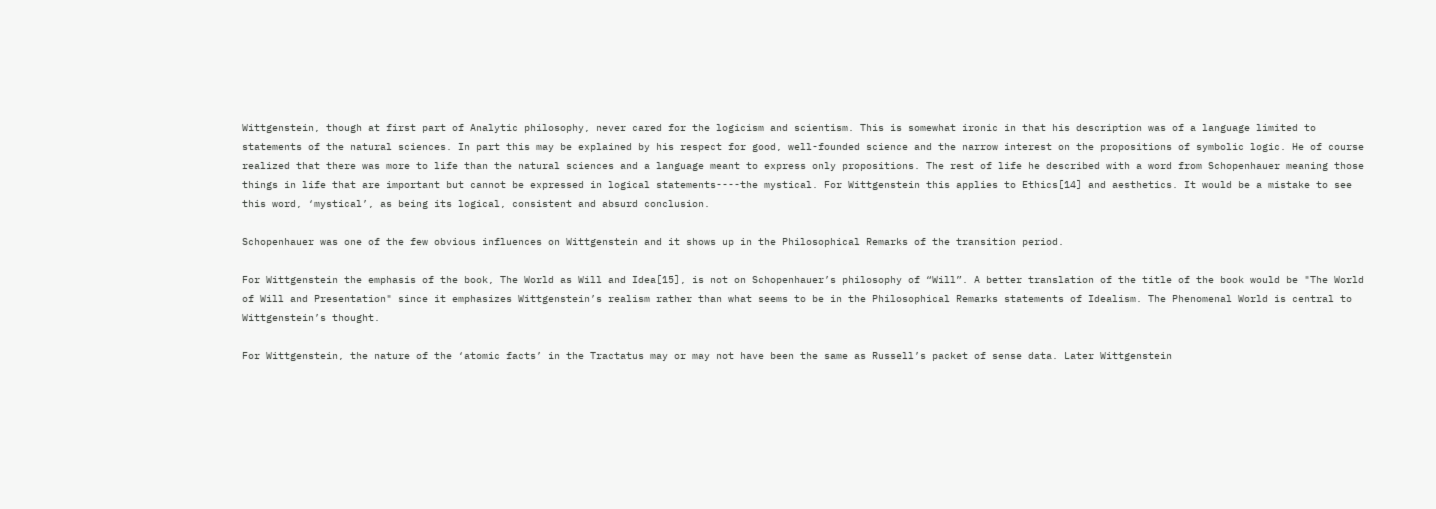Wittgenstein, though at first part of Analytic philosophy, never cared for the logicism and scientism. This is somewhat ironic in that his description was of a language limited to statements of the natural sciences. In part this may be explained by his respect for good, well-founded science and the narrow interest on the propositions of symbolic logic. He of course realized that there was more to life than the natural sciences and a language meant to express only propositions. The rest of life he described with a word from Schopenhauer meaning those things in life that are important but cannot be expressed in logical statements----the mystical. For Wittgenstein this applies to Ethics[14] and aesthetics. It would be a mistake to see this word, ‘mystical’, as being its logical, consistent and absurd conclusion.

Schopenhauer was one of the few obvious influences on Wittgenstein and it shows up in the Philosophical Remarks of the transition period.

For Wittgenstein the emphasis of the book, The World as Will and Idea[15], is not on Schopenhauer’s philosophy of “Will”. A better translation of the title of the book would be "The World of Will and Presentation" since it emphasizes Wittgenstein’s realism rather than what seems to be in the Philosophical Remarks statements of Idealism. The Phenomenal World is central to Wittgenstein’s thought.

For Wittgenstein, the nature of the ‘atomic facts’ in the Tractatus may or may not have been the same as Russell’s packet of sense data. Later Wittgenstein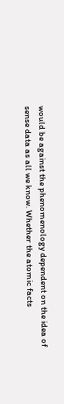would be against the phenomenology dependent on the idea of sense data as all we know. Whether the atomic facts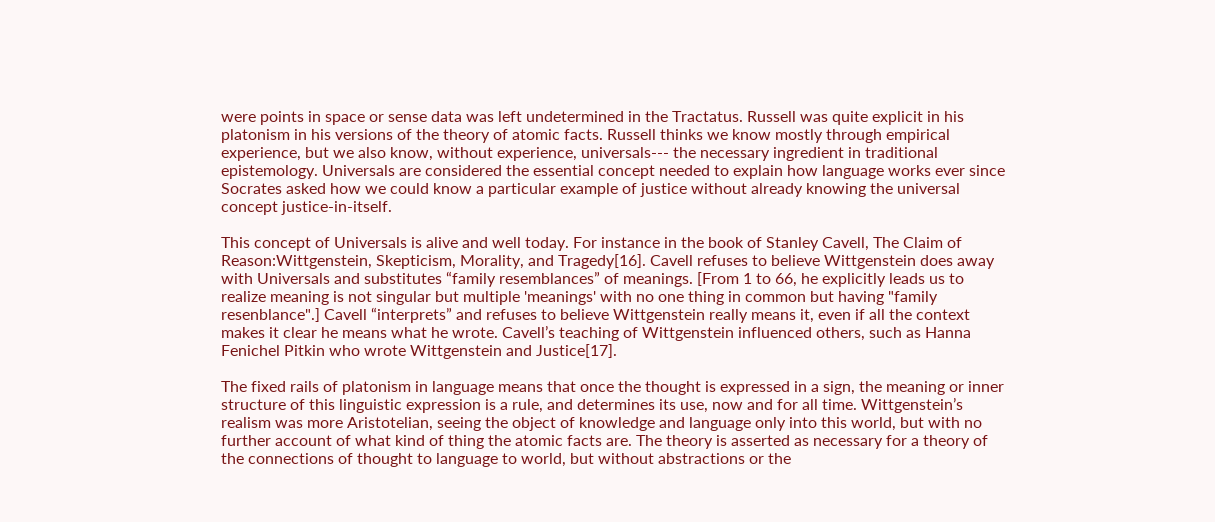were points in space or sense data was left undetermined in the Tractatus. Russell was quite explicit in his platonism in his versions of the theory of atomic facts. Russell thinks we know mostly through empirical experience, but we also know, without experience, universals--- the necessary ingredient in traditional epistemology. Universals are considered the essential concept needed to explain how language works ever since Socrates asked how we could know a particular example of justice without already knowing the universal concept justice-in-itself.

This concept of Universals is alive and well today. For instance in the book of Stanley Cavell, The Claim of Reason:Wittgenstein, Skepticism, Morality, and Tragedy[16]. Cavell refuses to believe Wittgenstein does away with Universals and substitutes “family resemblances” of meanings. [From 1 to 66, he explicitly leads us to realize meaning is not singular but multiple 'meanings' with no one thing in common but having "family resenblance".] Cavell “interprets” and refuses to believe Wittgenstein really means it, even if all the context makes it clear he means what he wrote. Cavell’s teaching of Wittgenstein influenced others, such as Hanna Fenichel Pitkin who wrote Wittgenstein and Justice[17].

The fixed rails of platonism in language means that once the thought is expressed in a sign, the meaning or inner structure of this linguistic expression is a rule, and determines its use, now and for all time. Wittgenstein’s realism was more Aristotelian, seeing the object of knowledge and language only into this world, but with no further account of what kind of thing the atomic facts are. The theory is asserted as necessary for a theory of the connections of thought to language to world, but without abstractions or the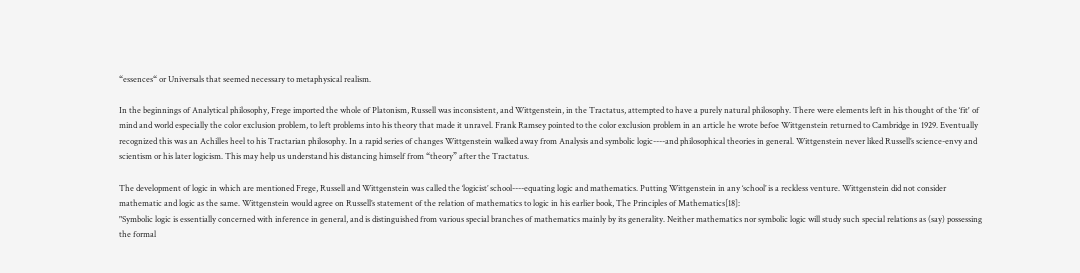“essences“ or Universals that seemed necessary to metaphysical realism.

In the beginnings of Analytical philosophy, Frege imported the whole of Platonism, Russell was inconsistent, and Wittgenstein, in the Tractatus, attempted to have a purely natural philosophy. There were elements left in his thought of the ‘fit' of mind and world especially the color exclusion problem, to left problems into his theory that made it unravel. Frank Ramsey pointed to the color exclusion problem in an article he wrote befoe Wittgenstein returned to Cambridge in 1929. Eventually recognized this was an Achilles heel to his Tractarian philosophy. In a rapid series of changes Wittgenstein walked away from Analysis and symbolic logic----and philosophical theories in general. Wittgenstein never liked Russell’s science-envy and scientism or his later logicism. This may help us understand his distancing himself from “theory” after the Tractatus.

The development of logic in which are mentioned Frege, Russell and Wittgenstein was called the ‘logicist’ school----equating logic and mathematics. Putting Wittgenstein in any ‘school’ is a reckless venture. Wittgenstein did not consider mathematic and logic as the same. Wittgenstein would agree on Russell’s statement of the relation of mathematics to logic in his earlier book, The Principles of Mathematics[18]:
"Symbolic logic is essentially concerned with inference in general, and is distinguished from various special branches of mathematics mainly by its generality. Neither mathematics nor symbolic logic will study such special relations as (say) possessing the formal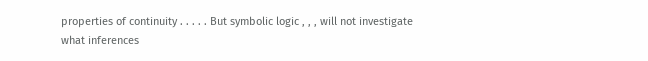properties of continuity . . . . . But symbolic logic , , , will not investigate what inferences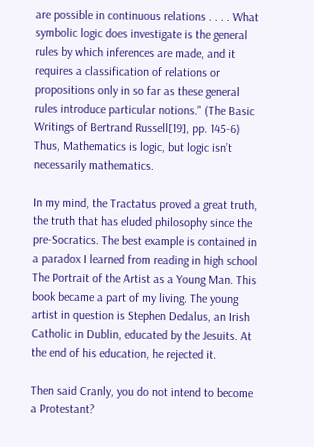are possible in continuous relations . . . . What symbolic logic does investigate is the general rules by which inferences are made, and it requires a classification of relations or propositions only in so far as these general rules introduce particular notions." (The Basic Writings of Bertrand Russell[19], pp. 145-6) Thus, Mathematics is logic, but logic isn’t necessarily mathematics.

In my mind, the Tractatus proved a great truth, the truth that has eluded philosophy since the pre-Socratics. The best example is contained in a paradox I learned from reading in high school The Portrait of the Artist as a Young Man. This book became a part of my living. The young artist in question is Stephen Dedalus, an Irish Catholic in Dublin, educated by the Jesuits. At the end of his education, he rejected it.

Then said Cranly, you do not intend to become a Protestant?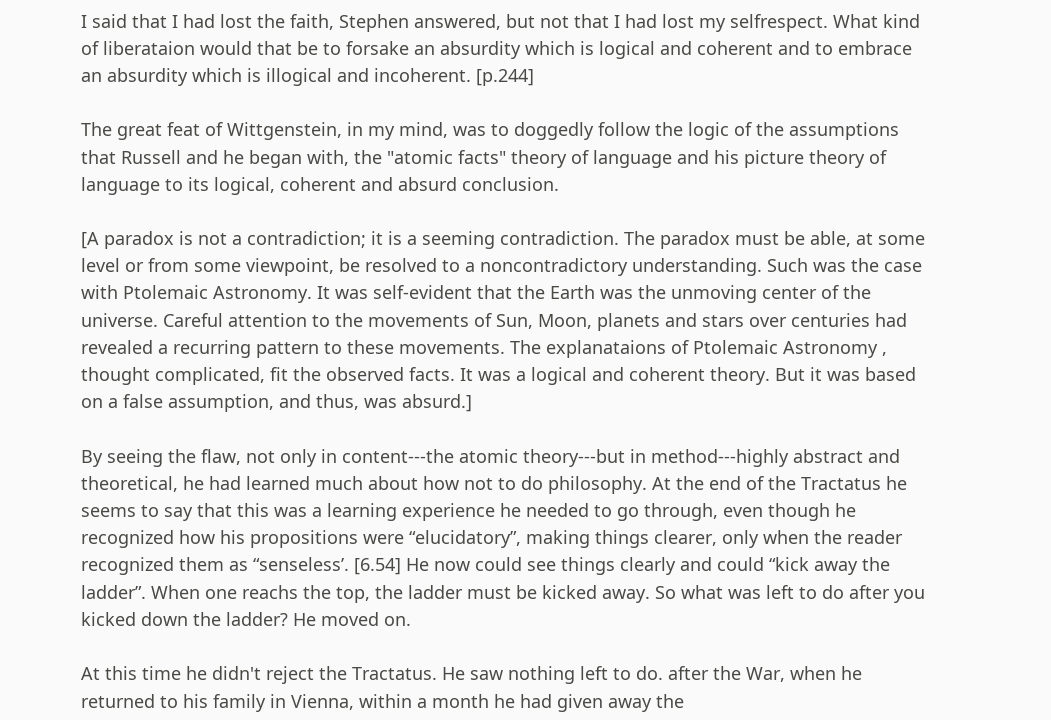I said that I had lost the faith, Stephen answered, but not that I had lost my selfrespect. What kind of liberataion would that be to forsake an absurdity which is logical and coherent and to embrace an absurdity which is illogical and incoherent. [p.244]

The great feat of Wittgenstein, in my mind, was to doggedly follow the logic of the assumptions that Russell and he began with, the "atomic facts" theory of language and his picture theory of language to its logical, coherent and absurd conclusion.

[A paradox is not a contradiction; it is a seeming contradiction. The paradox must be able, at some level or from some viewpoint, be resolved to a noncontradictory understanding. Such was the case with Ptolemaic Astronomy. It was self-evident that the Earth was the unmoving center of the universe. Careful attention to the movements of Sun, Moon, planets and stars over centuries had revealed a recurring pattern to these movements. The explanataions of Ptolemaic Astronomy , thought complicated, fit the observed facts. It was a logical and coherent theory. But it was based on a false assumption, and thus, was absurd.]

By seeing the flaw, not only in content---the atomic theory---but in method---highly abstract and theoretical, he had learned much about how not to do philosophy. At the end of the Tractatus he seems to say that this was a learning experience he needed to go through, even though he recognized how his propositions were “elucidatory”, making things clearer, only when the reader recognized them as “senseless’. [6.54] He now could see things clearly and could “kick away the ladder”. When one reachs the top, the ladder must be kicked away. So what was left to do after you kicked down the ladder? He moved on.

At this time he didn't reject the Tractatus. He saw nothing left to do. after the War, when he returned to his family in Vienna, within a month he had given away the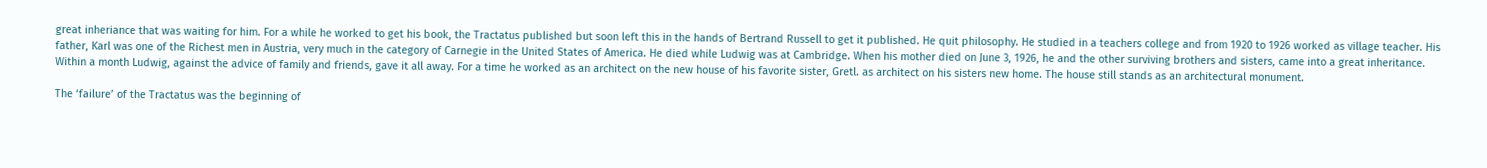great inheriance that was waiting for him. For a while he worked to get his book, the Tractatus published but soon left this in the hands of Bertrand Russell to get it published. He quit philosophy. He studied in a teachers college and from 1920 to 1926 worked as village teacher. His father, Karl was one of the Richest men in Austria, very much in the category of Carnegie in the United States of America. He died while Ludwig was at Cambridge. When his mother died on June 3, 1926, he and the other surviving brothers and sisters, came into a great inheritance. Within a month Ludwig, against the advice of family and friends, gave it all away. For a time he worked as an architect on the new house of his favorite sister, Gretl. as architect on his sisters new home. The house still stands as an architectural monument.

The ‘failure’ of the Tractatus was the beginning of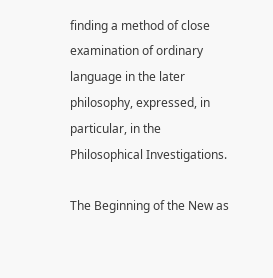finding a method of close examination of ordinary language in the later philosophy, expressed, in particular, in the Philosophical Investigations.

The Beginning of the New as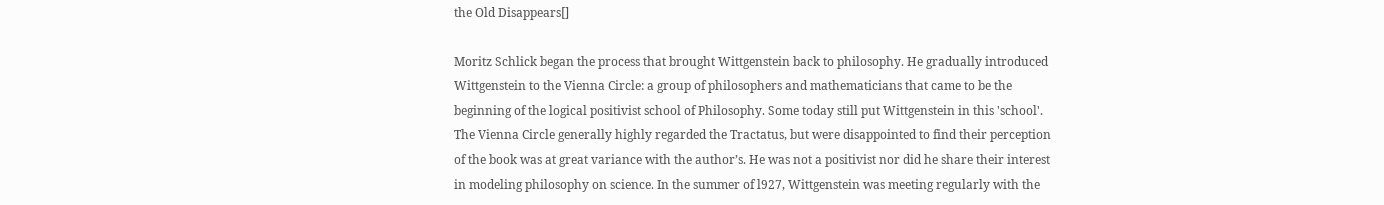the Old Disappears[]

Moritz Schlick began the process that brought Wittgenstein back to philosophy. He gradually introduced Wittgenstein to the Vienna Circle: a group of philosophers and mathematicians that came to be the beginning of the logical positivist school of Philosophy. Some today still put Wittgenstein in this 'school'. The Vienna Circle generally highly regarded the Tractatus, but were disappointed to find their perception of the book was at great variance with the author’s. He was not a positivist nor did he share their interest in modeling philosophy on science. In the summer of l927, Wittgenstein was meeting regularly with the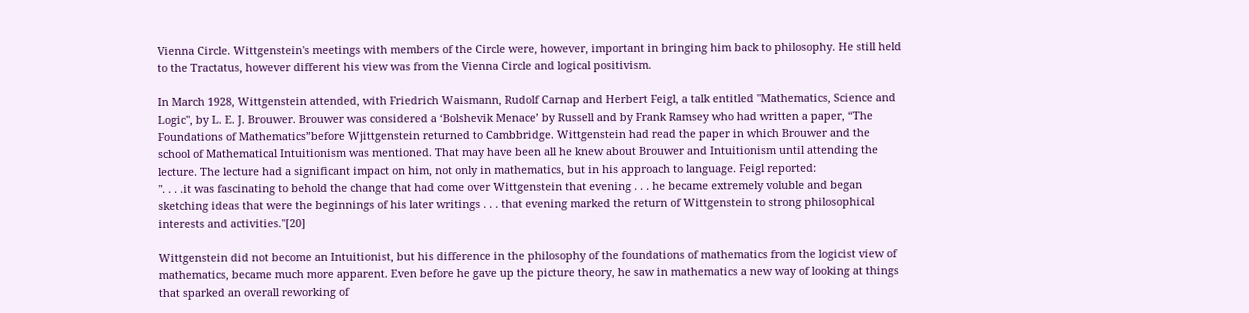Vienna Circle. Wittgenstein's meetings with members of the Circle were, however, important in bringing him back to philosophy. He still held to the Tractatus, however different his view was from the Vienna Circle and logical positivism.

In March 1928, Wittgenstein attended, with Friedrich Waismann, Rudolf Carnap and Herbert Feigl, a talk entitled "Mathematics, Science and Logic", by L. E. J. Brouwer. Brouwer was considered a ‘Bolshevik Menace’ by Russell and by Frank Ramsey who had written a paper, “The Foundations of Mathematics”before Wjittgenstein returned to Cambbridge. Wittgenstein had read the paper in which Brouwer and the school of Mathematical Intuitionism was mentioned. That may have been all he knew about Brouwer and Intuitionism until attending the lecture. The lecture had a significant impact on him, not only in mathematics, but in his approach to language. Feigl reported:
". . . .it was fascinating to behold the change that had come over Wittgenstein that evening . . . he became extremely voluble and began sketching ideas that were the beginnings of his later writings . . . that evening marked the return of Wittgenstein to strong philosophical interests and activities."[20]

Wittgenstein did not become an Intuitionist, but his difference in the philosophy of the foundations of mathematics from the logicist view of mathematics, became much more apparent. Even before he gave up the picture theory, he saw in mathematics a new way of looking at things that sparked an overall reworking of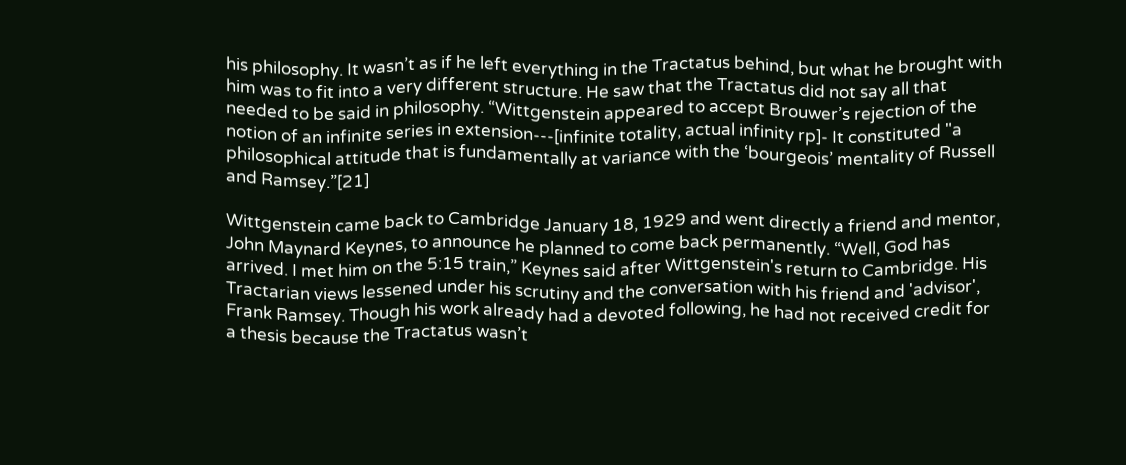his philosophy. It wasn’t as if he left everything in the Tractatus behind, but what he brought with him was to fit into a very different structure. He saw that the Tractatus did not say all that needed to be said in philosophy. “Wittgenstein appeared to accept Brouwer’s rejection of the notion of an infinite series in extension---[infinite totality, actual infinity rp]- It constituted "a philosophical attitude that is fundamentally at variance with the ‘bourgeois’ mentality of Russell and Ramsey.”[21]

Wittgenstein came back to Cambridge January 18, 1929 and went directly a friend and mentor, John Maynard Keynes, to announce he planned to come back permanently. “Well, God has arrived. I met him on the 5:15 train,” Keynes said after Wittgenstein's return to Cambridge. His Tractarian views lessened under his scrutiny and the conversation with his friend and 'advisor', Frank Ramsey. Though his work already had a devoted following, he had not received credit for a thesis because the Tractatus wasn’t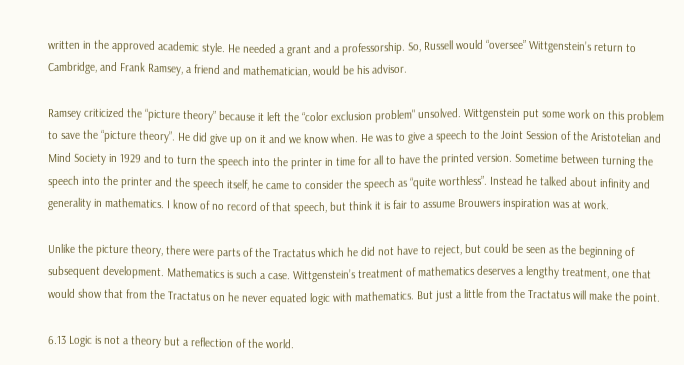written in the approved academic style. He needed a grant and a professorship. So, Russell would “oversee” Wittgenstein’s return to Cambridge, and Frank Ramsey, a friend and mathematician, would be his advisor.

Ramsey criticized the “picture theory” because it left the “color exclusion problem" unsolved. Wittgenstein put some work on this problem to save the “picture theory”. He did give up on it and we know when. He was to give a speech to the Joint Session of the Aristotelian and Mind Society in 1929 and to turn the speech into the printer in time for all to have the printed version. Sometime between turning the speech into the printer and the speech itself, he came to consider the speech as “quite worthless”. Instead he talked about infinity and generality in mathematics. I know of no record of that speech, but think it is fair to assume Brouwers inspiration was at work.

Unlike the picture theory, there were parts of the Tractatus which he did not have to reject, but could be seen as the beginning of subsequent development. Mathematics is such a case. Wittgenstein’s treatment of mathematics deserves a lengthy treatment, one that would show that from the Tractatus on he never equated logic with mathematics. But just a little from the Tractatus will make the point.

6.13 Logic is not a theory but a reflection of the world.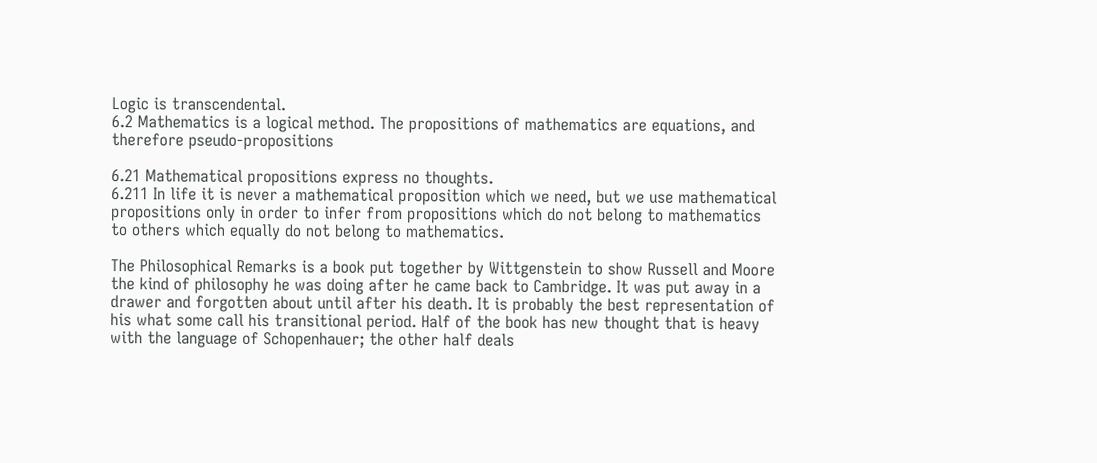Logic is transcendental.
6.2 Mathematics is a logical method. The propositions of mathematics are equations, and therefore pseudo-propositions

6.21 Mathematical propositions express no thoughts.
6.211 In life it is never a mathematical proposition which we need, but we use mathematical propositions only in order to infer from propositions which do not belong to mathematics to others which equally do not belong to mathematics.

The Philosophical Remarks is a book put together by Wittgenstein to show Russell and Moore the kind of philosophy he was doing after he came back to Cambridge. It was put away in a drawer and forgotten about until after his death. It is probably the best representation of his what some call his transitional period. Half of the book has new thought that is heavy with the language of Schopenhauer; the other half deals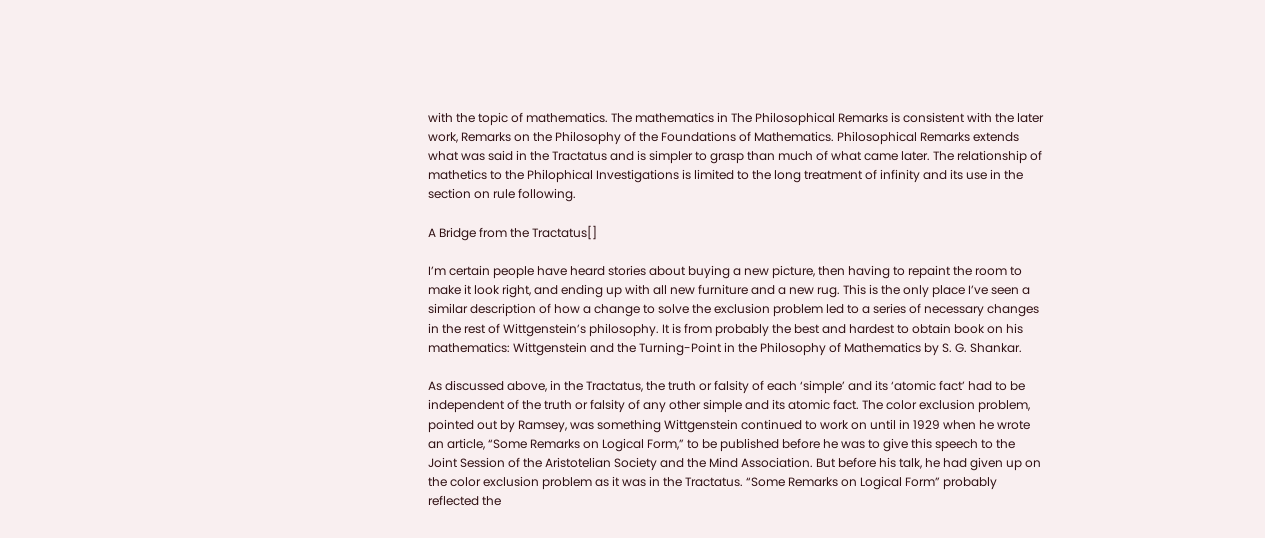with the topic of mathematics. The mathematics in The Philosophical Remarks is consistent with the later work, Remarks on the Philosophy of the Foundations of Mathematics. Philosophical Remarks extends what was said in the Tractatus and is simpler to grasp than much of what came later. The relationship of mathetics to the Philophical Investigations is limited to the long treatment of infinity and its use in the section on rule following.

A Bridge from the Tractatus[]

I’m certain people have heard stories about buying a new picture, then having to repaint the room to make it look right, and ending up with all new furniture and a new rug. This is the only place I’ve seen a similar description of how a change to solve the exclusion problem led to a series of necessary changes in the rest of Wittgenstein’s philosophy. It is from probably the best and hardest to obtain book on his mathematics: Wittgenstein and the Turning-Point in the Philosophy of Mathematics by S. G. Shankar.

As discussed above, in the Tractatus, the truth or falsity of each ‘simple’ and its ‘atomic fact’ had to be independent of the truth or falsity of any other simple and its atomic fact. The color exclusion problem, pointed out by Ramsey, was something Wittgenstein continued to work on until in 1929 when he wrote an article, “Some Remarks on Logical Form,” to be published before he was to give this speech to the Joint Session of the Aristotelian Society and the Mind Association. But before his talk, he had given up on the color exclusion problem as it was in the Tractatus. “Some Remarks on Logical Form” probably reflected the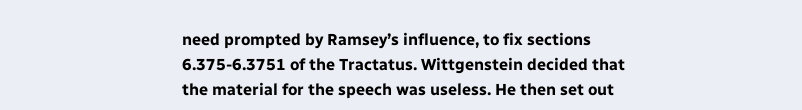need prompted by Ramsey’s influence, to fix sections 6.375-6.3751 of the Tractatus. Wittgenstein decided that the material for the speech was useless. He then set out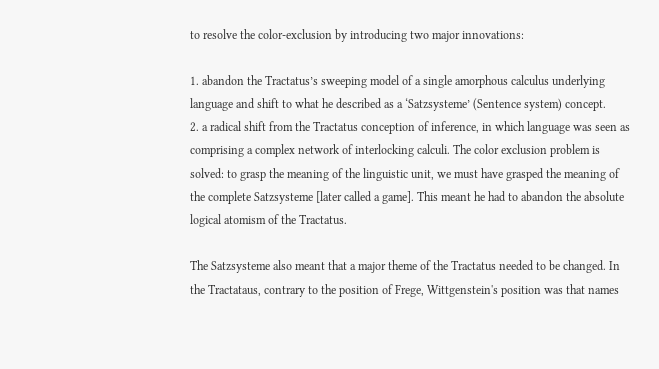to resolve the color-exclusion by introducing two major innovations:

1. abandon the Tractatus’s sweeping model of a single amorphous calculus underlying language and shift to what he described as a ‘Satzsysteme’ (Sentence system) concept.
2. a radical shift from the Tractatus conception of inference, in which language was seen as comprising a complex network of interlocking calculi. The color exclusion problem is solved: to grasp the meaning of the linguistic unit, we must have grasped the meaning of the complete Satzsysteme [later called a game]. This meant he had to abandon the absolute logical atomism of the Tractatus.

The Satzsysteme also meant that a major theme of the Tractatus needed to be changed. In the Tractataus, contrary to the position of Frege, Wittgenstein's position was that names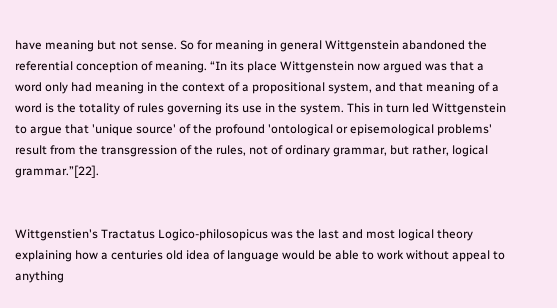have meaning but not sense. So for meaning in general Wittgenstein abandoned the referential conception of meaning. “In its place Wittgenstein now argued was that a word only had meaning in the context of a propositional system, and that meaning of a word is the totality of rules governing its use in the system. This in turn led Wittgenstein to argue that 'unique source' of the profound 'ontological or episemological problems' result from the transgression of the rules, not of ordinary grammar, but rather, logical grammar.”[22].


Wittgenstien's Tractatus Logico-philosopicus was the last and most logical theory explaining how a centuries old idea of language would be able to work without appeal to anything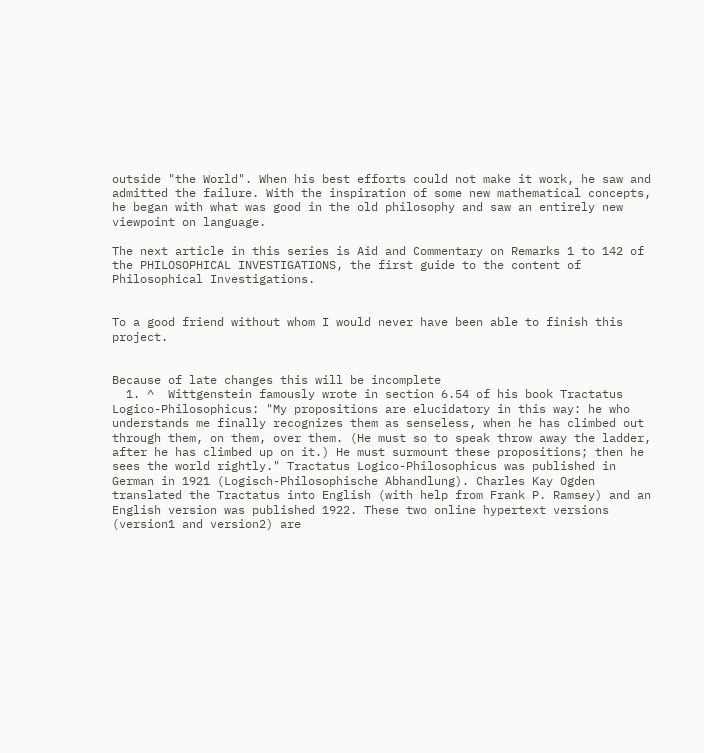outside "the World". When his best efforts could not make it work, he saw and admitted the failure. With the inspiration of some new mathematical concepts, he began with what was good in the old philosophy and saw an entirely new viewpoint on language.

The next article in this series is Aid and Commentary on Remarks 1 to 142 of the PHILOSOPHICAL INVESTIGATIONS, the first guide to the content of Philosophical Investigations.


To a good friend without whom I would never have been able to finish this project.


Because of late changes this will be incomplete
  1. ^  Wittgenstein famously wrote in section 6.54 of his book Tractatus Logico-Philosophicus: "My propositions are elucidatory in this way: he who understands me finally recognizes them as senseless, when he has climbed out through them, on them, over them. (He must so to speak throw away the ladder, after he has climbed up on it.) He must surmount these propositions; then he sees the world rightly." Tractatus Logico-Philosophicus was published in German in 1921 (Logisch-Philosophische Abhandlung). Charles Kay Ogden translated the Tractatus into English (with help from Frank P. Ramsey) and an English version was published 1922. These two online hypertext versions (version1 and version2) are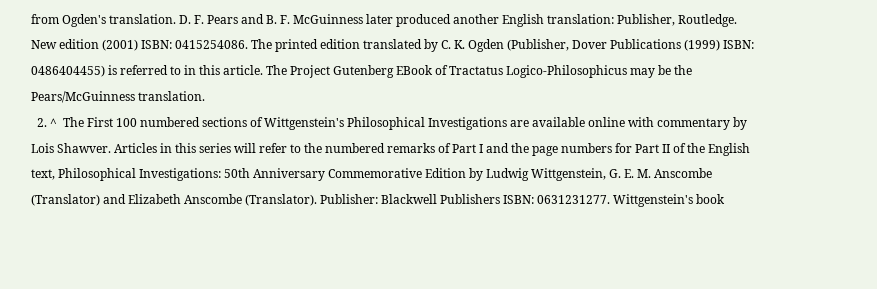from Ogden's translation. D. F. Pears and B. F. McGuinness later produced another English translation: Publisher, Routledge. New edition (2001) ISBN: 0415254086. The printed edition translated by C. K. Ogden (Publisher, Dover Publications (1999) ISBN: 0486404455) is referred to in this article. The Project Gutenberg EBook of Tractatus Logico-Philosophicus may be the Pears/McGuinness translation.
  2. ^  The First 100 numbered sections of Wittgenstein's Philosophical Investigations are available online with commentary by Lois Shawver. Articles in this series will refer to the numbered remarks of Part I and the page numbers for Part II of the English text, Philosophical Investigations: 50th Anniversary Commemorative Edition by Ludwig Wittgenstein, G. E. M. Anscombe (Translator) and Elizabeth Anscombe (Translator). Publisher: Blackwell Publishers ISBN: 0631231277. Wittgenstein's book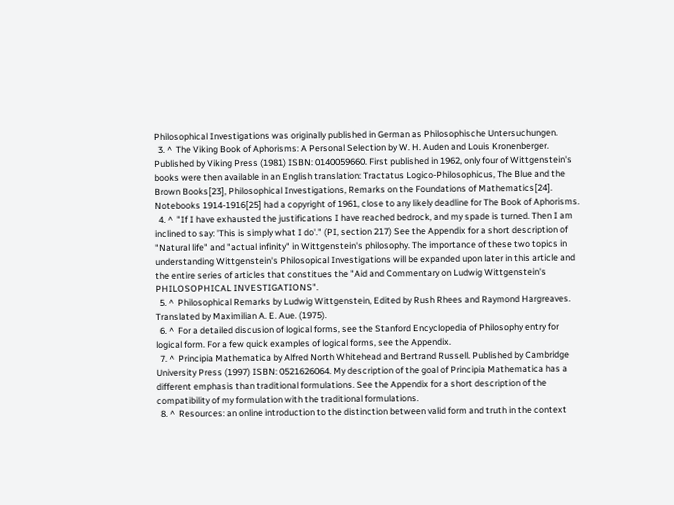Philosophical Investigations was originally published in German as Philosophische Untersuchungen.
  3. ^  The Viking Book of Aphorisms: A Personal Selection by W. H. Auden and Louis Kronenberger. Published by Viking Press (1981) ISBN: 0140059660. First published in 1962, only four of Wittgenstein's books were then available in an English translation: Tractatus Logico-Philosophicus, The Blue and the Brown Books[23], Philosophical Investigations, Remarks on the Foundations of Mathematics[24]. Notebooks 1914-1916[25] had a copyright of 1961, close to any likely deadline for The Book of Aphorisms.
  4. ^  "If I have exhausted the justifications I have reached bedrock, and my spade is turned. Then I am inclined to say: 'This is simply what I do'." (PI, section 217) See the Appendix for a short description of "Natural life" and "actual infinity" in Wittgenstein's philosophy. The importance of these two topics in understanding Wittgenstein's Philosopical Investigations will be expanded upon later in this article and the entire series of articles that constitues the "Aid and Commentary on Ludwig Wittgenstein's PHILOSOPHICAL INVESTIGATIONS".
  5. ^  Philosophical Remarks by Ludwig Wittgenstein, Edited by Rush Rhees and Raymond Hargreaves. Translated by Maximilian A. E. Aue. (1975).
  6. ^  For a detailed discusion of logical forms, see the Stanford Encyclopedia of Philosophy entry for logical form. For a few quick examples of logical forms, see the Appendix.
  7. ^  Principia Mathematica by Alfred North Whitehead and Bertrand Russell. Published by Cambridge University Press (1997) ISBN: 0521626064. My description of the goal of Principia Mathematica has a different emphasis than traditional formulations. See the Appendix for a short description of the compatibility of my formulation with the traditional formulations.
  8. ^  Resources: an online introduction to the distinction between valid form and truth in the context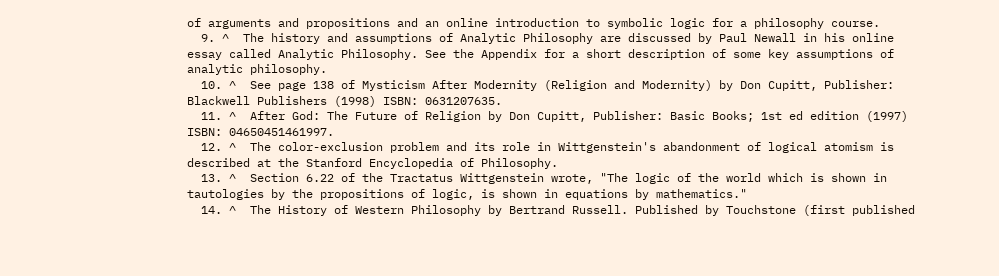of arguments and propositions and an online introduction to symbolic logic for a philosophy course.
  9. ^  The history and assumptions of Analytic Philosophy are discussed by Paul Newall in his online essay called Analytic Philosophy. See the Appendix for a short description of some key assumptions of analytic philosophy.
  10. ^  See page 138 of Mysticism After Modernity (Religion and Modernity) by Don Cupitt, Publisher: Blackwell Publishers (1998) ISBN: 0631207635.
  11. ^  After God: The Future of Religion by Don Cupitt, Publisher: Basic Books; 1st ed edition (1997) ISBN: 04650451461997.
  12. ^  The color-exclusion problem and its role in Wittgenstein's abandonment of logical atomism is described at the Stanford Encyclopedia of Philosophy.
  13. ^  Section 6.22 of the Tractatus Wittgenstein wrote, "The logic of the world which is shown in tautologies by the propositions of logic, is shown in equations by mathematics."
  14. ^  The History of Western Philosophy by Bertrand Russell. Published by Touchstone (first published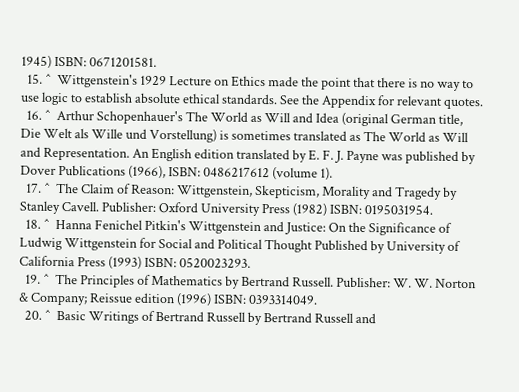1945) ISBN: 0671201581.
  15. ^  Wittgenstein's 1929 Lecture on Ethics made the point that there is no way to use logic to establish absolute ethical standards. See the Appendix for relevant quotes.
  16. ^  Arthur Schopenhauer's The World as Will and Idea (original German title, Die Welt als Wille und Vorstellung) is sometimes translated as The World as Will and Representation. An English edition translated by E. F. J. Payne was published by Dover Publications (1966), ISBN: 0486217612 (volume 1).
  17. ^  The Claim of Reason: Wittgenstein, Skepticism, Morality and Tragedy by Stanley Cavell. Publisher: Oxford University Press (1982) ISBN: 0195031954.
  18. ^  Hanna Fenichel Pitkin's Wittgenstein and Justice: On the Significance of Ludwig Wittgenstein for Social and Political Thought Published by University of California Press (1993) ISBN: 0520023293.
  19. ^  The Principles of Mathematics by Bertrand Russell. Publisher: W. W. Norton & Company; Reissue edition (1996) ISBN: 0393314049.
  20. ^  Basic Writings of Bertrand Russell by Bertrand Russell and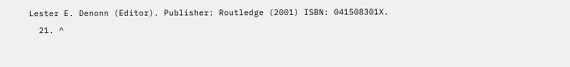Lester E. Denonn (Editor). Publisher: Routledge (2001) ISBN: 041508301X.
  21. ^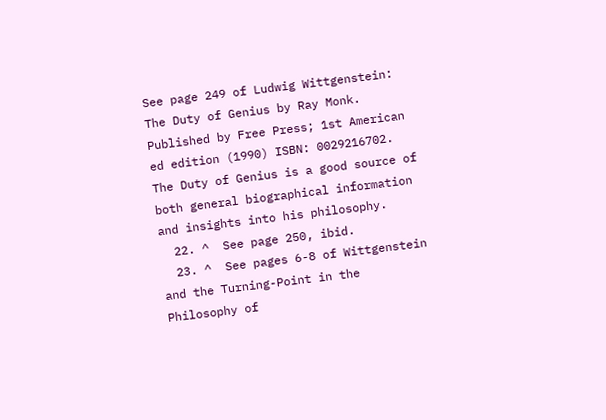See page 249 of Ludwig Wittgenstein: The Duty of Genius by Ray Monk. Published by Free Press; 1st American ed edition (1990) ISBN: 0029216702. The Duty of Genius is a good source of both general biographical information and insights into his philosophy.
  22. ^  See page 250, ibid.
  23. ^  See pages 6-8 of Wittgenstein and the Turning-Point in the Philosophy of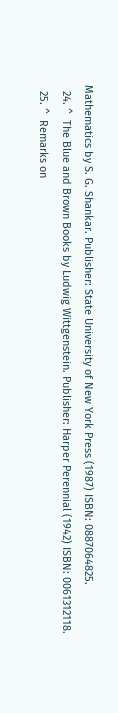Mathematics by S. G. Shankar. Publisher: State University of New York Press (1987) ISBN: 0887064825.
  24. ^  The Blue and Brown Books by Ludwig Wittgenstein. Publisher: Harper Perennial (1942) ISBN: 0061312118.
  25. ^  Remarks on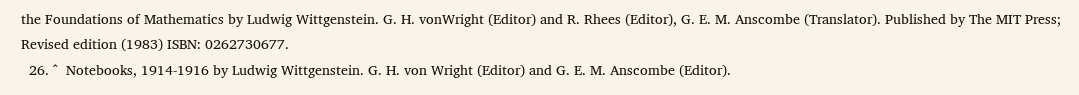the Foundations of Mathematics by Ludwig Wittgenstein. G. H. vonWright (Editor) and R. Rhees (Editor), G. E. M. Anscombe (Translator). Published by The MIT Press; Revised edition (1983) ISBN: 0262730677.
  26. ^  Notebooks, 1914-1916 by Ludwig Wittgenstein. G. H. von Wright (Editor) and G. E. M. Anscombe (Editor).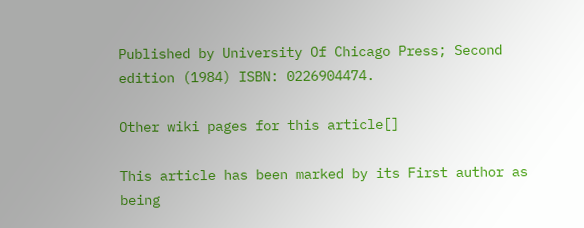Published by University Of Chicago Press; Second edition (1984) ISBN: 0226904474.

Other wiki pages for this article[]

This article has been marked by its First author as being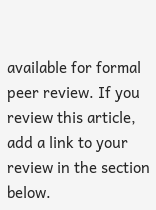available for formal peer review. If you review this article, add a link to your review in the section below.